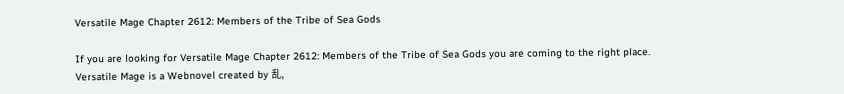Versatile Mage Chapter 2612: Members of the Tribe of Sea Gods

If you are looking for Versatile Mage Chapter 2612: Members of the Tribe of Sea Gods you are coming to the right place.
Versatile Mage is a Webnovel created by 乱,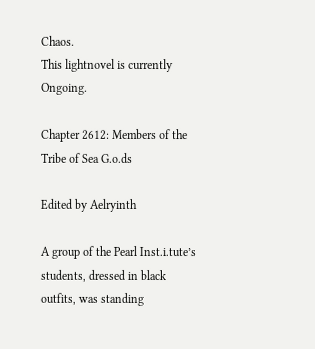Chaos.
This lightnovel is currently Ongoing.

Chapter 2612: Members of the Tribe of Sea G.o.ds

Edited by Aelryinth

A group of the Pearl Inst.i.tute’s students, dressed in black outfits, was standing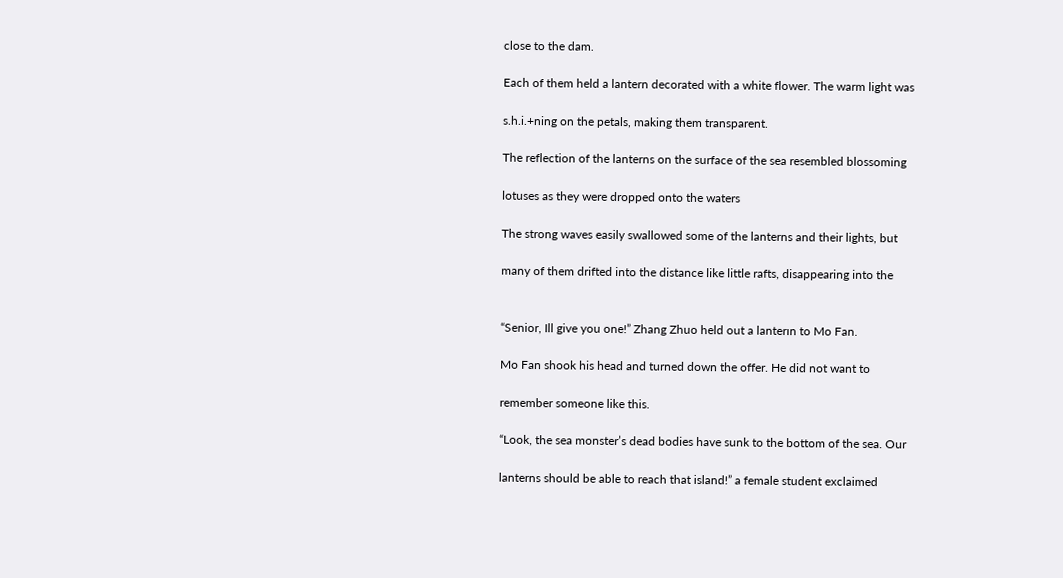close to the dam.

Each of them held a lantern decorated with a white flower. The warm light was

s.h.i.+ning on the petals, making them transparent.

The reflection of the lanterns on the surface of the sea resembled blossoming

lotuses as they were dropped onto the waters

The strong waves easily swallowed some of the lanterns and their lights, but

many of them drifted into the distance like little rafts, disappearing into the


“Senior, Ill give you one!” Zhang Zhuo held out a lanterın to Mo Fan.

Mo Fan shook his head and turned down the offer. He did not want to

remember someone like this.

“Look, the sea monster’s dead bodies have sunk to the bottom of the sea. Our

lanterns should be able to reach that island!” a female student exclaimed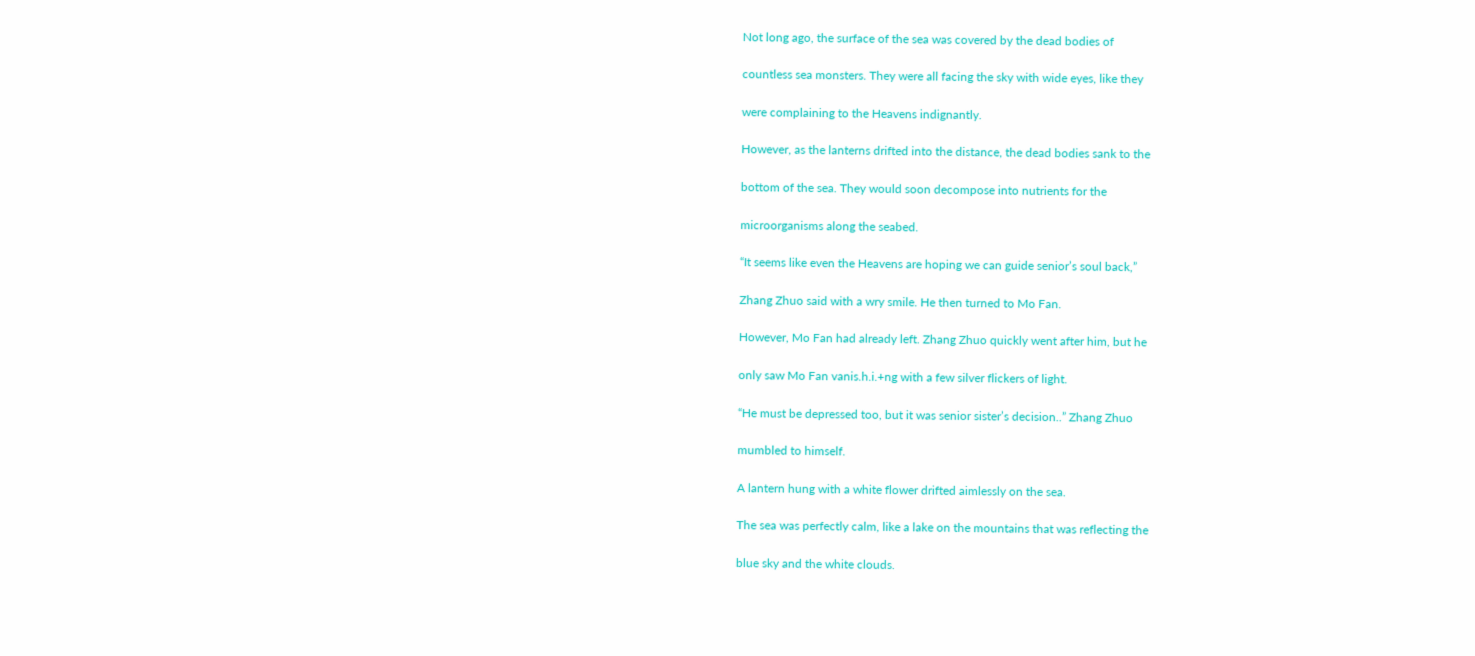Not long ago, the surface of the sea was covered by the dead bodies of

countless sea monsters. They were all facing the sky with wide eyes, like they

were complaining to the Heavens indignantly.

However, as the lanterns drifted into the distance, the dead bodies sank to the

bottom of the sea. They would soon decompose into nutrients for the

microorganisms along the seabed.

“It seems like even the Heavens are hoping we can guide senior’s soul back,”

Zhang Zhuo said with a wry smile. He then turned to Mo Fan.

However, Mo Fan had already left. Zhang Zhuo quickly went after him, but he

only saw Mo Fan vanis.h.i.+ng with a few silver flickers of light.

“He must be depressed too, but it was senior sister’s decision..” Zhang Zhuo

mumbled to himself.

A lantern hung with a white flower drifted aimlessly on the sea.

The sea was perfectly calm, like a lake on the mountains that was reflecting the

blue sky and the white clouds.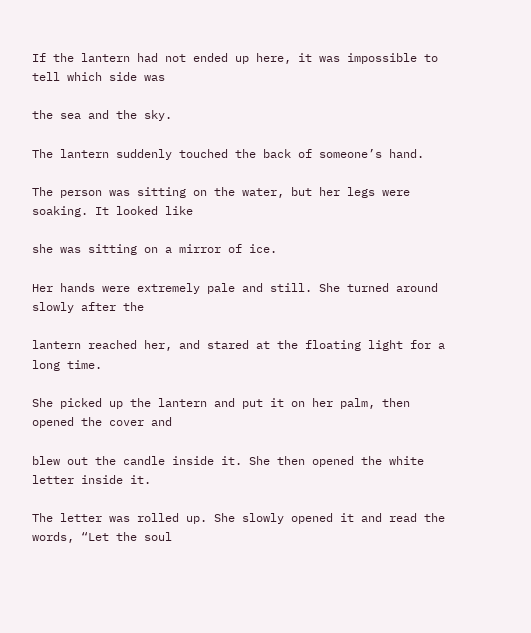If the lantern had not ended up here, it was impossible to tell which side was

the sea and the sky.

The lantern suddenly touched the back of someone’s hand.

The person was sitting on the water, but her legs were soaking. It looked like

she was sitting on a mirror of ice.

Her hands were extremely pale and still. She turned around slowly after the

lantern reached her, and stared at the floating light for a long time.

She picked up the lantern and put it on her palm, then opened the cover and

blew out the candle inside it. She then opened the white letter inside it.

The letter was rolled up. She slowly opened it and read the words, “Let the soul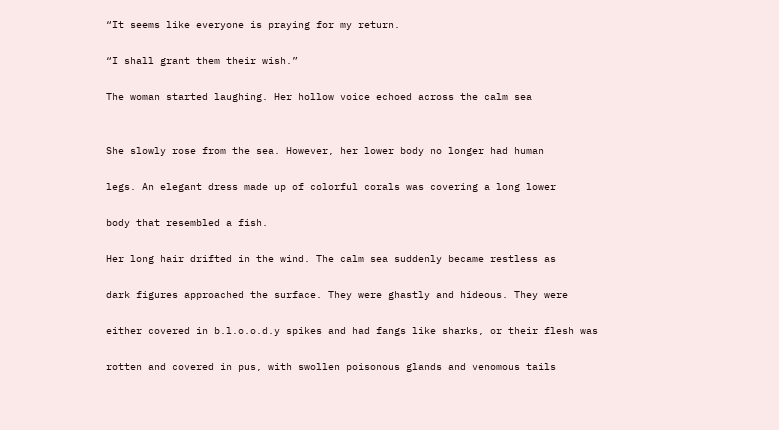“It seems like everyone is praying for my return.

“I shall grant them their wish.”

The woman started laughing. Her hollow voice echoed across the calm sea


She slowly rose from the sea. However, her lower body no longer had human

legs. An elegant dress made up of colorful corals was covering a long lower

body that resembled a fish.

Her long hair drifted in the wind. The calm sea suddenly became restless as

dark figures approached the surface. They were ghastly and hideous. They were

either covered in b.l.o.o.d.y spikes and had fangs like sharks, or their flesh was

rotten and covered in pus, with swollen poisonous glands and venomous tails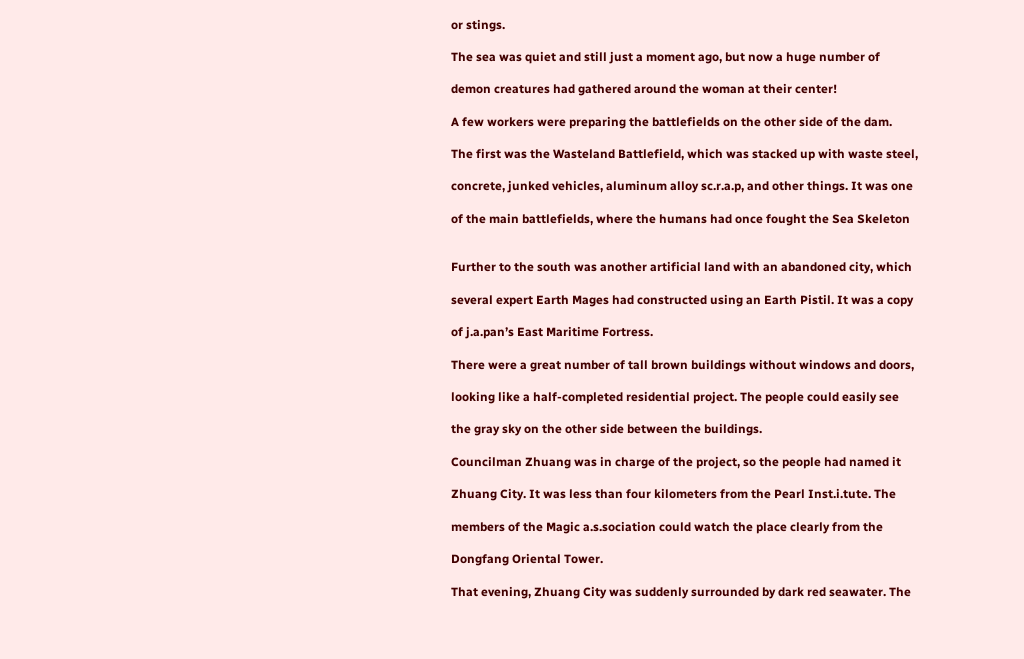or stings.

The sea was quiet and still just a moment ago, but now a huge number of

demon creatures had gathered around the woman at their center!

A few workers were preparing the battlefields on the other side of the dam.

The first was the Wasteland Battlefield, which was stacked up with waste steel,

concrete, junked vehicles, aluminum alloy sc.r.a.p, and other things. It was one

of the main battlefields, where the humans had once fought the Sea Skeleton


Further to the south was another artificial land with an abandoned city, which

several expert Earth Mages had constructed using an Earth Pistil. It was a copy

of j.a.pan’s East Maritime Fortress.

There were a great number of tall brown buildings without windows and doors,

looking like a half-completed residential project. The people could easily see

the gray sky on the other side between the buildings.

Councilman Zhuang was in charge of the project, so the people had named it

Zhuang City. It was less than four kilometers from the Pearl Inst.i.tute. The

members of the Magic a.s.sociation could watch the place clearly from the

Dongfang Oriental Tower.

That evening, Zhuang City was suddenly surrounded by dark red seawater. The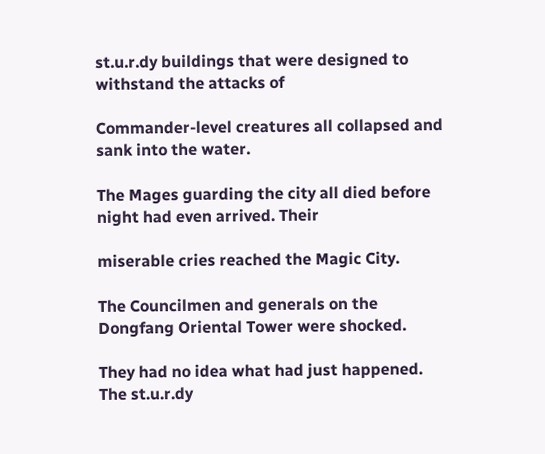st.u.r.dy buildings that were designed to withstand the attacks of

Commander-level creatures all collapsed and sank into the water.

The Mages guarding the city all died before night had even arrived. Their

miserable cries reached the Magic City.

The Councilmen and generals on the Dongfang Oriental Tower were shocked.

They had no idea what had just happened. The st.u.r.dy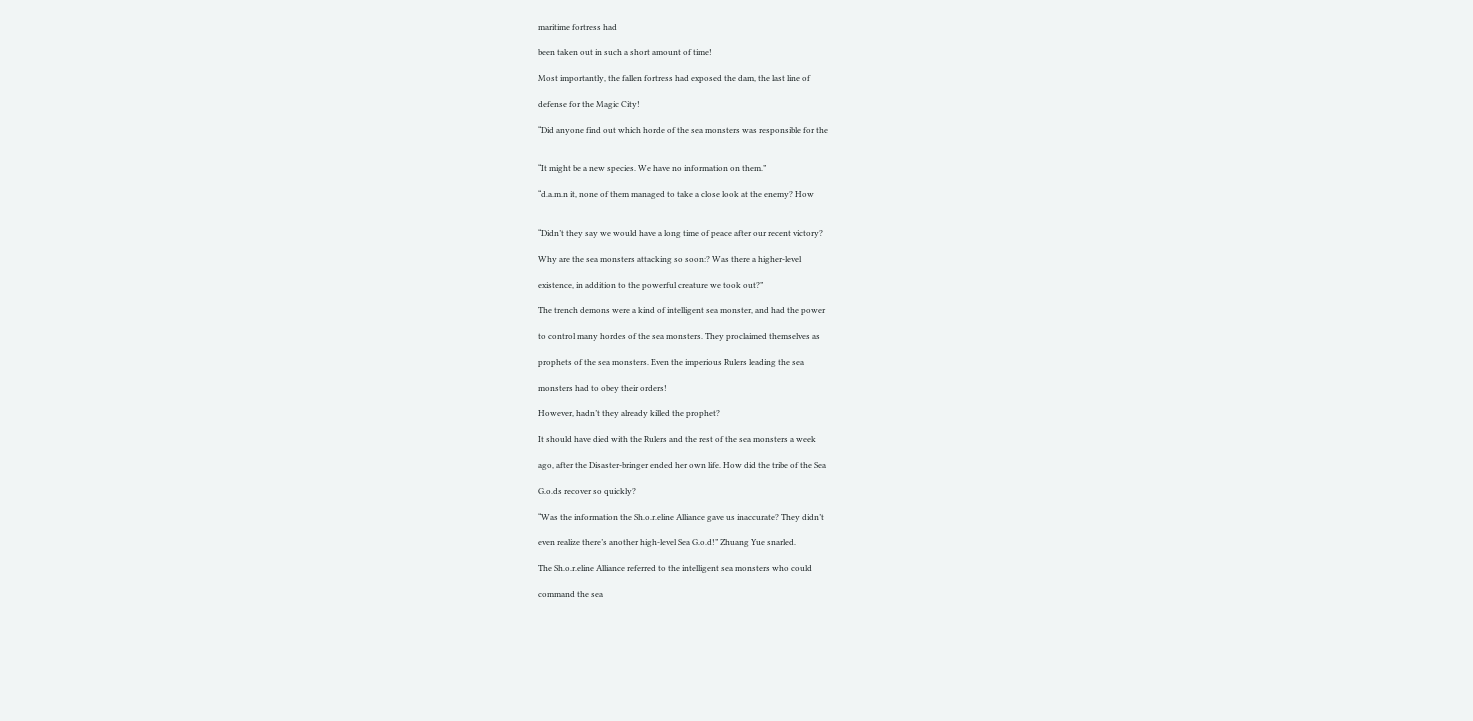maritime fortress had

been taken out in such a short amount of time!

Most importantly, the fallen fortress had exposed the dam, the last line of

defense for the Magic City!

“Did anyone find out which horde of the sea monsters was responsible for the


“It might be a new species. We have no information on them.”

“d.a.m.n it, none of them managed to take a close look at the enemy? How


“Didn’t they say we would have a long time of peace after our recent victory?

Why are the sea monsters attacking so soon:? Was there a higher-level

existence, in addition to the powerful creature we took out?”

The trench demons were a kind of intelligent sea monster, and had the power

to control many hordes of the sea monsters. They proclaimed themselves as

prophets of the sea monsters. Even the imperious Rulers leading the sea

monsters had to obey their orders!

However, hadn’t they already killed the prophet?

It should have died with the Rulers and the rest of the sea monsters a week

ago, after the Disaster-bringer ended her own life. How did the tribe of the Sea

G.o.ds recover so quickly?

“Was the information the Sh.o.r.eline Alliance gave us inaccurate? They didn’t

even realize there’s another high-level Sea G.o.d!” Zhuang Yue snarled.

The Sh.o.r.eline Alliance referred to the intelligent sea monsters who could

command the sea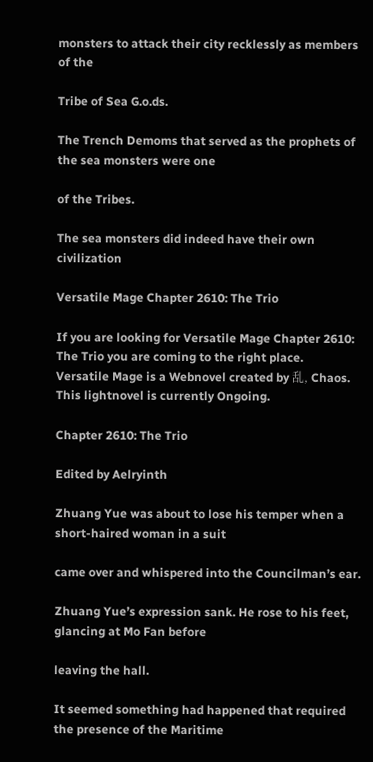monsters to attack their city recklessly as members of the

Tribe of Sea G.o.ds.

The Trench Demoms that served as the prophets of the sea monsters were one

of the Tribes.

The sea monsters did indeed have their own civilization

Versatile Mage Chapter 2610: The Trio

If you are looking for Versatile Mage Chapter 2610: The Trio you are coming to the right place.
Versatile Mage is a Webnovel created by 乱, Chaos.
This lightnovel is currently Ongoing.

Chapter 2610: The Trio

Edited by Aelryinth

Zhuang Yue was about to lose his temper when a short-haired woman in a suit

came over and whispered into the Councilman’s ear.

Zhuang Yue’s expression sank. He rose to his feet, glancing at Mo Fan before

leaving the hall.

It seemed something had happened that required the presence of the Maritime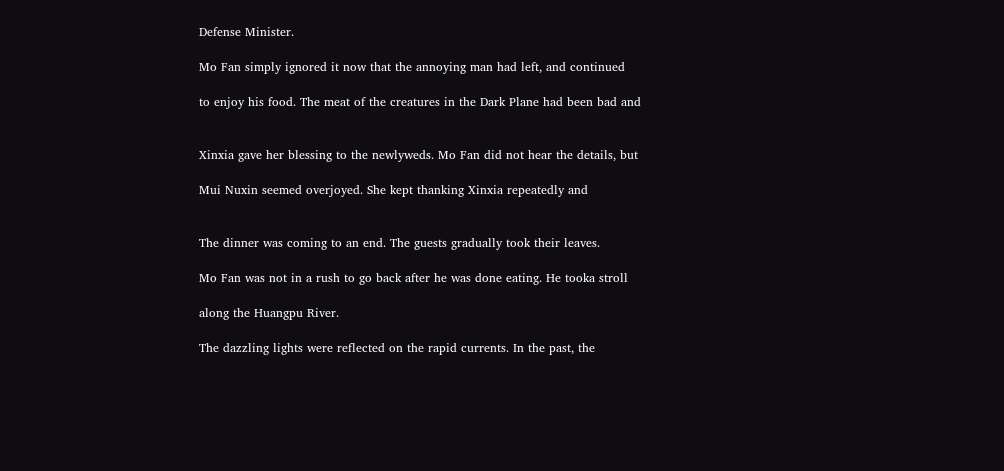Defense Minister.

Mo Fan simply ignored it now that the annoying man had left, and continued

to enjoy his food. The meat of the creatures in the Dark Plane had been bad and


Xinxia gave her blessing to the newlyweds. Mo Fan did not hear the details, but

Mui Nuxin seemed overjoyed. She kept thanking Xinxia repeatedly and


The dinner was coming to an end. The guests gradually took their leaves.

Mo Fan was not in a rush to go back after he was done eating. He tooka stroll

along the Huangpu River.

The dazzling lights were reflected on the rapid currents. In the past, the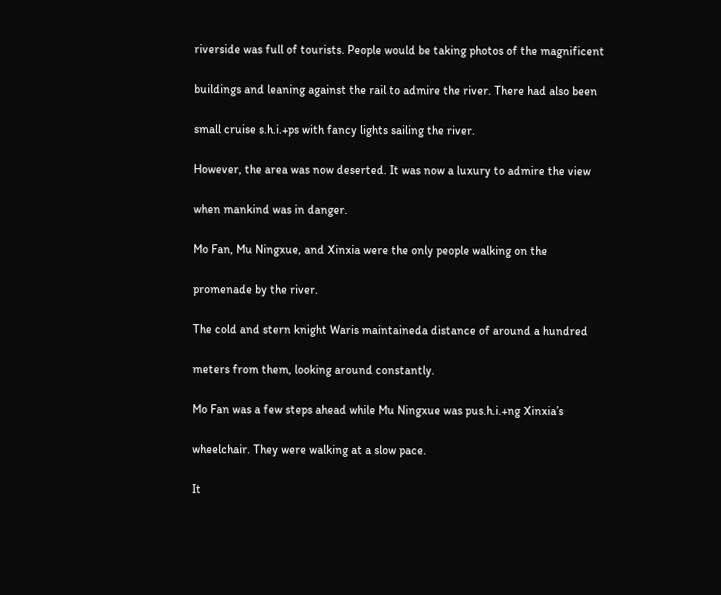riverside was full of tourists. People would be taking photos of the magnificent

buildings and leaning against the rail to admire the river. There had also been

small cruise s.h.i.+ps with fancy lights sailing the river.

However, the area was now deserted. It was now a luxury to admire the view

when mankind was in danger.

Mo Fan, Mu Ningxue, and Xinxia were the only people walking on the

promenade by the river.

The cold and stern knight Waris maintaineda distance of around a hundred

meters from them, looking around constantly.

Mo Fan was a few steps ahead while Mu Ningxue was pus.h.i.+ng Xinxia’s

wheelchair. They were walking at a slow pace.

It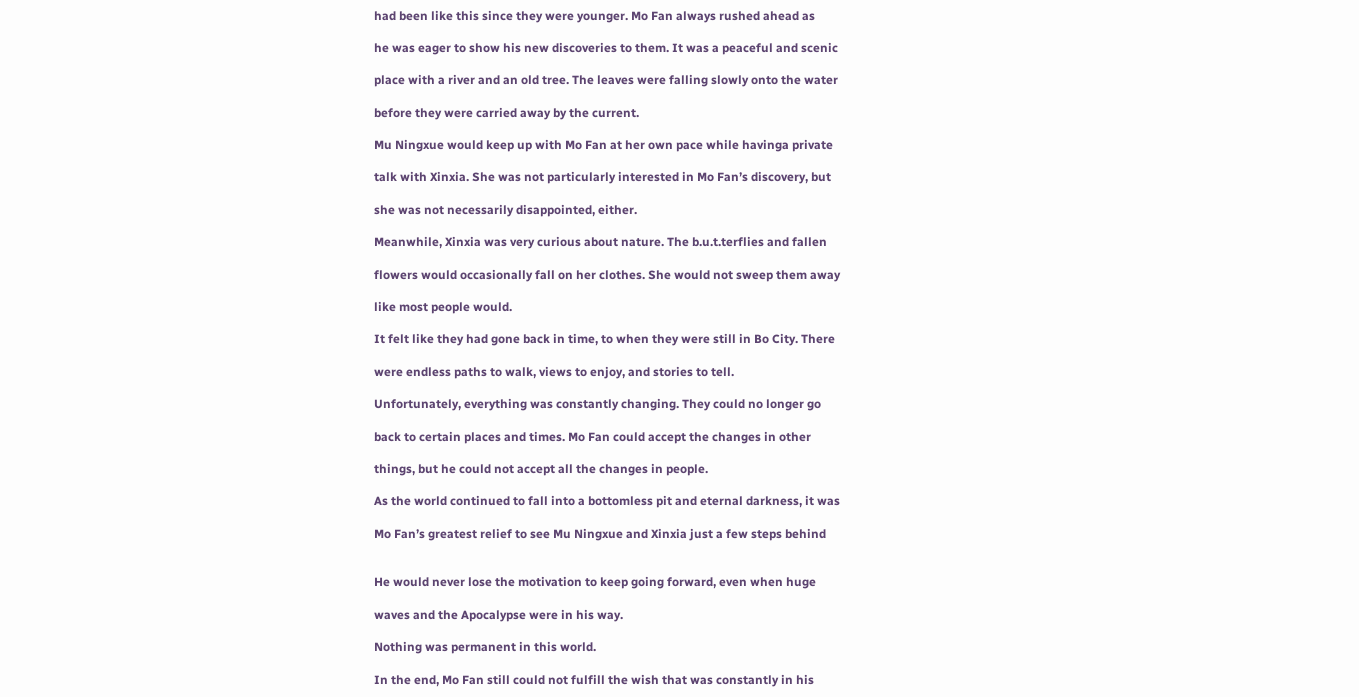had been like this since they were younger. Mo Fan always rushed ahead as

he was eager to show his new discoveries to them. It was a peaceful and scenic

place with a river and an old tree. The leaves were falling slowly onto the water

before they were carried away by the current.

Mu Ningxue would keep up with Mo Fan at her own pace while havinga private

talk with Xinxia. She was not particularly interested in Mo Fan’s discovery, but

she was not necessarily disappointed, either.

Meanwhile, Xinxia was very curious about nature. The b.u.t.terflies and fallen

flowers would occasionally fall on her clothes. She would not sweep them away

like most people would.

It felt like they had gone back in time, to when they were still in Bo City. There

were endless paths to walk, views to enjoy, and stories to tell.

Unfortunately, everything was constantly changing. They could no longer go

back to certain places and times. Mo Fan could accept the changes in other

things, but he could not accept all the changes in people.

As the world continued to fall into a bottomless pit and eternal darkness, it was

Mo Fan’s greatest relief to see Mu Ningxue and Xinxia just a few steps behind


He would never lose the motivation to keep going forward, even when huge

waves and the Apocalypse were in his way.

Nothing was permanent in this world.

In the end, Mo Fan still could not fulfill the wish that was constantly in his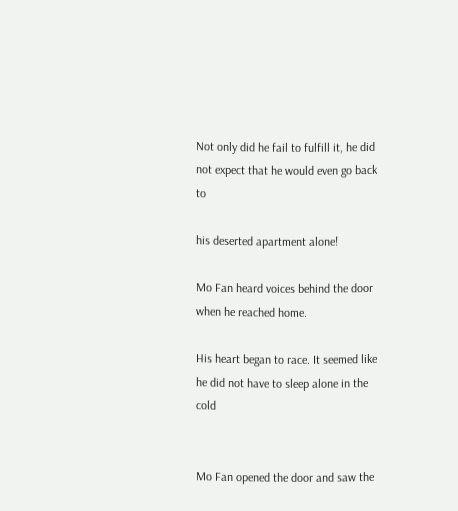Not only did he fail to fulfill it, he did not expect that he would even go back to

his deserted apartment alone!

Mo Fan heard voices behind the door when he reached home.

His heart began to race. It seemed like he did not have to sleep alone in the cold


Mo Fan opened the door and saw the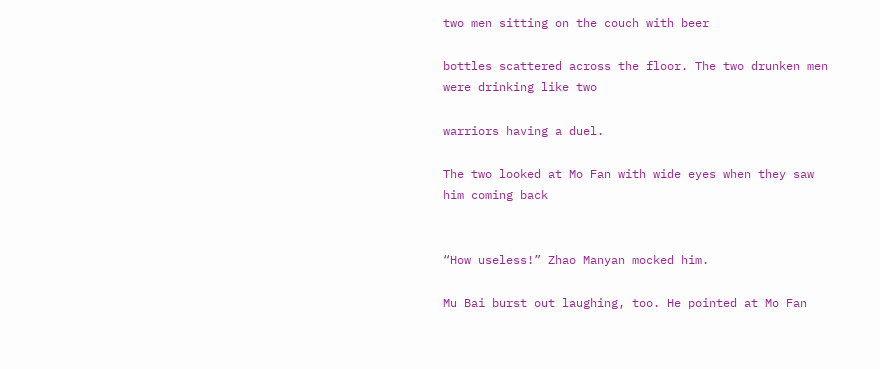two men sitting on the couch with beer

bottles scattered across the floor. The two drunken men were drinking like two

warriors having a duel.

The two looked at Mo Fan with wide eyes when they saw him coming back


“How useless!” Zhao Manyan mocked him.

Mu Bai burst out laughing, too. He pointed at Mo Fan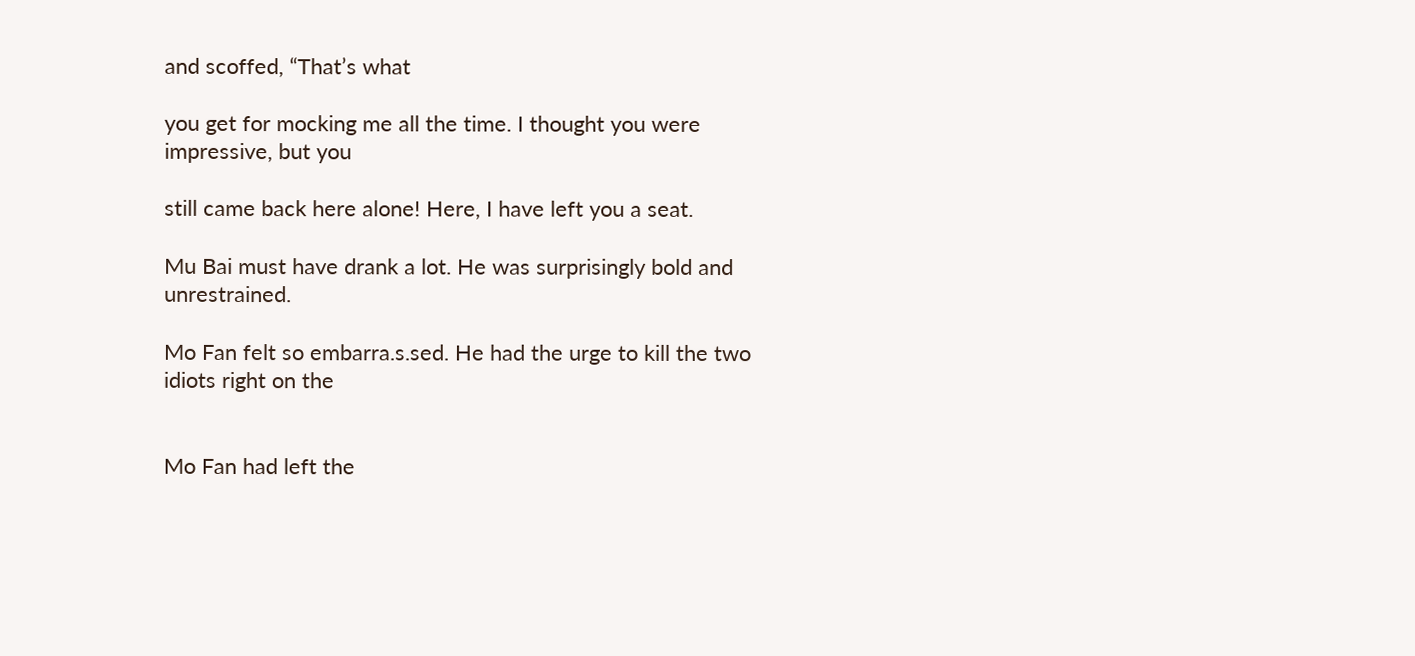and scoffed, “That’s what

you get for mocking me all the time. I thought you were impressive, but you

still came back here alone! Here, I have left you a seat.

Mu Bai must have drank a lot. He was surprisingly bold and unrestrained.

Mo Fan felt so embarra.s.sed. He had the urge to kill the two idiots right on the


Mo Fan had left the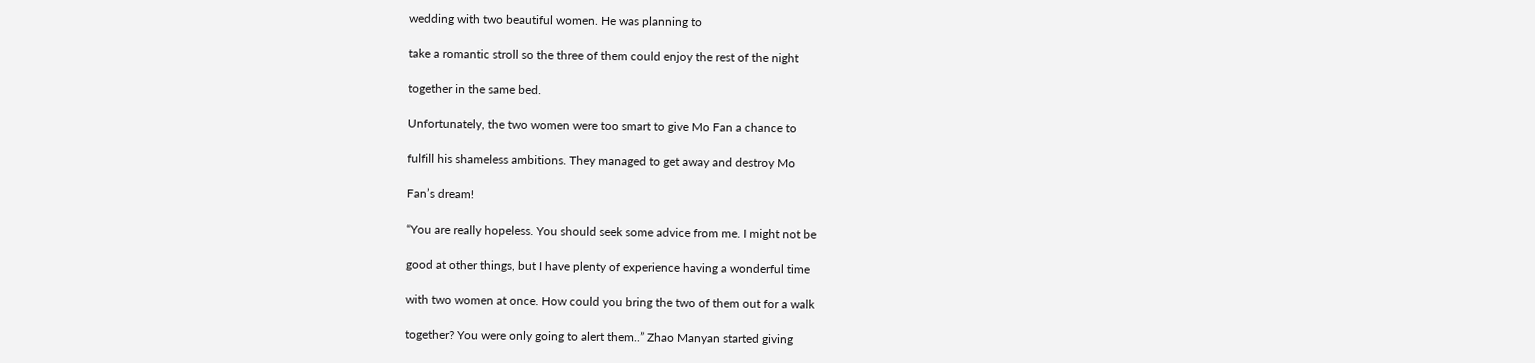wedding with two beautiful women. He was planning to

take a romantic stroll so the three of them could enjoy the rest of the night

together in the same bed.

Unfortunately, the two women were too smart to give Mo Fan a chance to

fulfill his shameless ambitions. They managed to get away and destroy Mo

Fan’s dream!

“You are really hopeless. You should seek some advice from me. I might not be

good at other things, but I have plenty of experience having a wonderful time

with two women at once. How could you bring the two of them out for a walk

together? You were only going to alert them..” Zhao Manyan started giving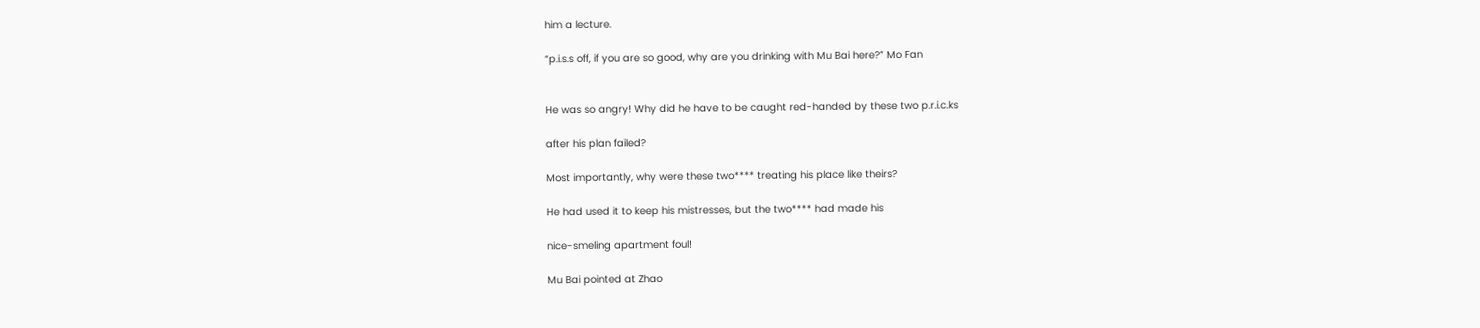him a lecture.

“p.i.s.s off, if you are so good, why are you drinking with Mu Bai here?” Mo Fan


He was so angry! Why did he have to be caught red-handed by these two p.r.i.c.ks

after his plan failed?

Most importantly, why were these two**** treating his place like theirs?

He had used it to keep his mistresses, but the two**** had made his

nice-smeling apartment foul!

Mu Bai pointed at Zhao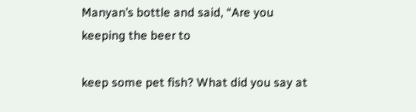Manyan’s bottle and said, “Are you keeping the beer to

keep some pet fish? What did you say at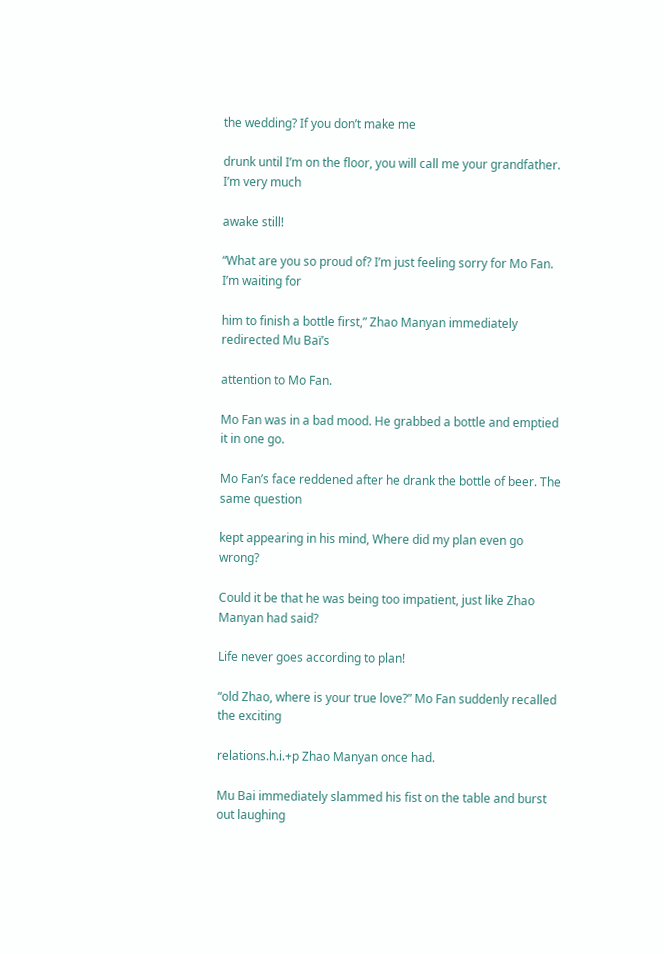the wedding? If you don’t make me

drunk until I’m on the floor, you will call me your grandfather. I’m very much

awake still!

“What are you so proud of? I’m just feeling sorry for Mo Fan. I’m waiting for

him to finish a bottle first,” Zhao Manyan immediately redirected Mu Baï’s

attention to Mo Fan.

Mo Fan was in a bad mood. He grabbed a bottle and emptied it in one go.

Mo Fan’s face reddened after he drank the bottle of beer. The same question

kept appearing in his mind, Where did my plan even go wrong?

Could it be that he was being too impatient, just like Zhao Manyan had said?

Life never goes according to plan!

“old Zhao, where is your true love?” Mo Fan suddenly recalled the exciting

relations.h.i.+p Zhao Manyan once had.

Mu Bai immediately slammed his fist on the table and burst out laughing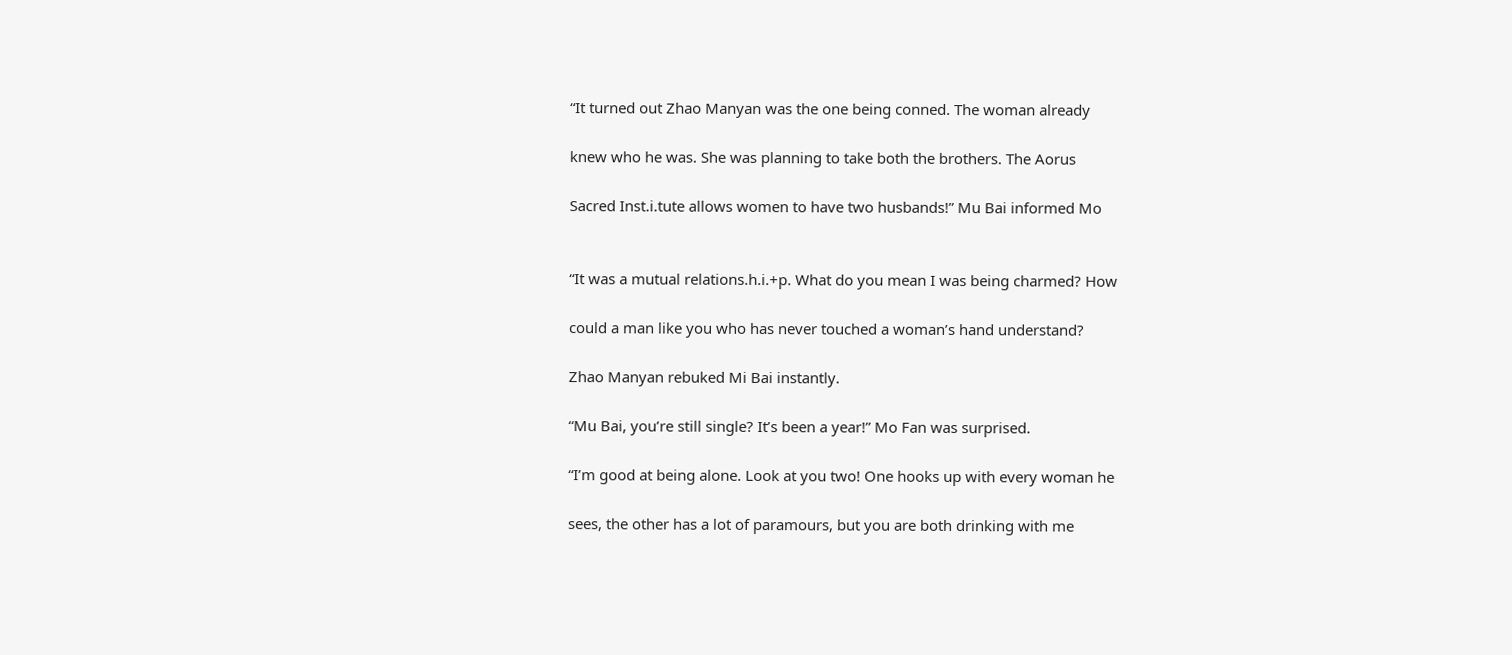“It turned out Zhao Manyan was the one being conned. The woman already

knew who he was. She was planning to take both the brothers. The Aorus

Sacred Inst.i.tute allows women to have two husbands!” Mu Bai informed Mo


“It was a mutual relations.h.i.+p. What do you mean I was being charmed? How

could a man like you who has never touched a woman’s hand understand?

Zhao Manyan rebuked Mi Bai instantly.

“Mu Bai, you’re still single? It’s been a year!” Mo Fan was surprised.

“I’m good at being alone. Look at you two! One hooks up with every woman he

sees, the other has a lot of paramours, but you are both drinking with me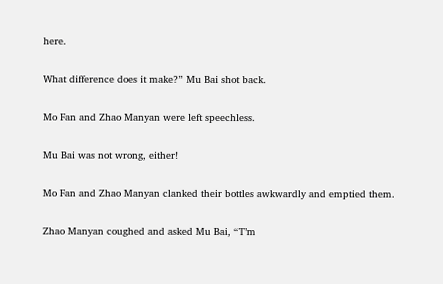here.

What difference does it make?” Mu Bai shot back.

Mo Fan and Zhao Manyan were left speechless.

Mu Bai was not wrong, either!

Mo Fan and Zhao Manyan clanked their bottles awkwardly and emptied them.

Zhao Manyan coughed and asked Mu Bai, “T’m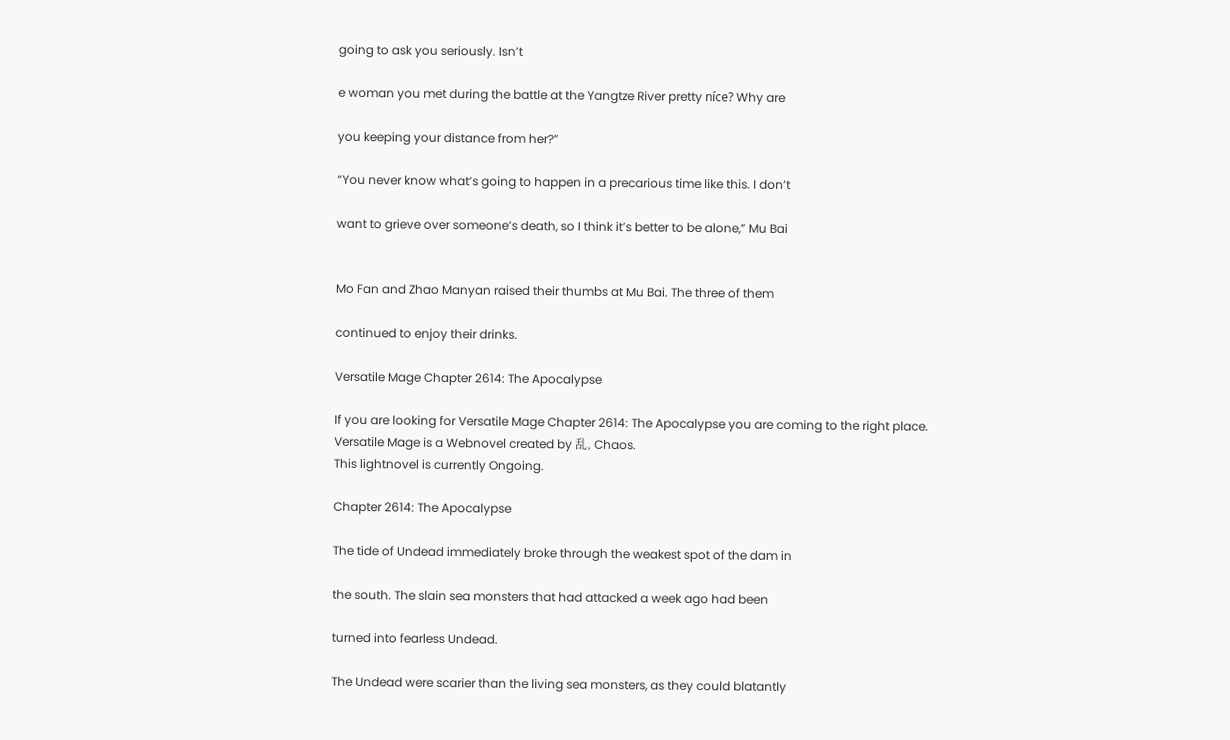going to ask you seriously. Isn’t

e woman you met during the battle at the Yangtze River pretty níce? Why are

you keeping your distance from her?”

“You never know what’s going to happen in a precarious time like this. I don’t

want to grieve over someone’s death, so I think it’s better to be alone,” Mu Bai


Mo Fan and Zhao Manyan raised their thumbs at Mu Bai. The three of them

continued to enjoy their drinks.

Versatile Mage Chapter 2614: The Apocalypse

If you are looking for Versatile Mage Chapter 2614: The Apocalypse you are coming to the right place.
Versatile Mage is a Webnovel created by 乱, Chaos.
This lightnovel is currently Ongoing.

Chapter 2614: The Apocalypse

The tide of Undead immediately broke through the weakest spot of the dam in

the south. The slain sea monsters that had attacked a week ago had been

turned into fearless Undead.

The Undead were scarier than the living sea monsters, as they could blatantly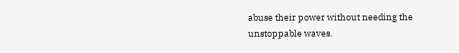abuse their power without needing the unstoppable waves.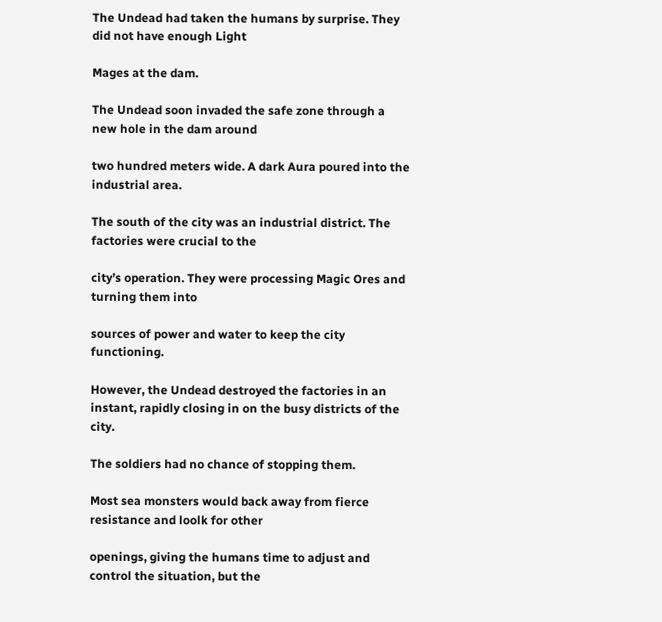The Undead had taken the humans by surprise. They did not have enough Light

Mages at the dam.

The Undead soon invaded the safe zone through a new hole in the dam around

two hundred meters wide. A dark Aura poured into the industrial area.

The south of the city was an industrial district. The factories were crucial to the

city’s operation. They were processing Magic Ores and turning them into

sources of power and water to keep the city functioning.

However, the Undead destroyed the factories in an instant, rapidly closing in on the busy districts of the city.

The soldiers had no chance of stopping them.

Most sea monsters would back away from fierce resistance and loolk for other

openings, giving the humans time to adjust and control the situation, but the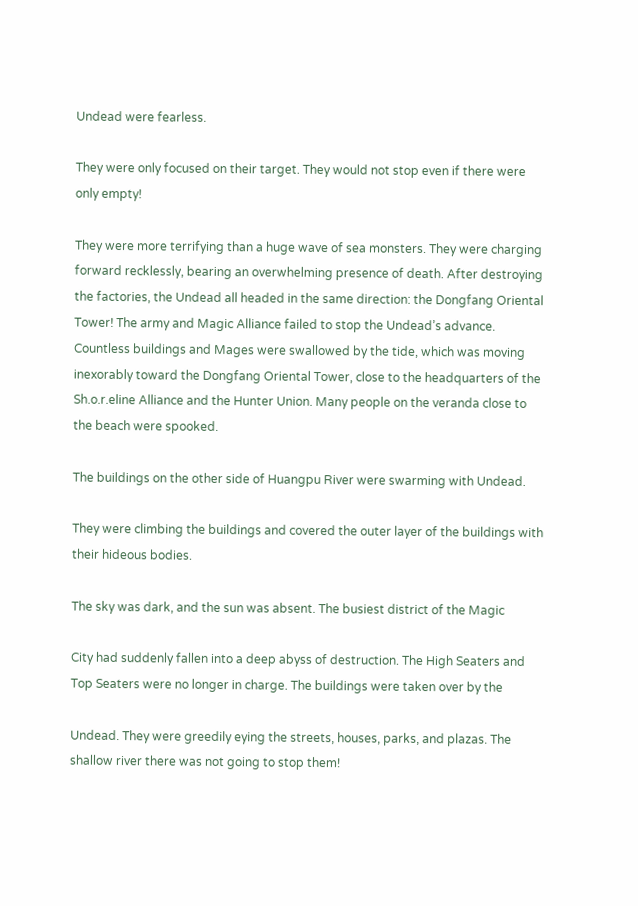Undead were fearless.

They were only focused on their target. They would not stop even if there were only empty!

They were more terrifying than a huge wave of sea monsters. They were charging forward recklessly, bearing an overwhelming presence of death. After destroying the factories, the Undead all headed in the same direction: the Dongfang Oriental Tower! The army and Magic Alliance failed to stop the Undead’s advance. Countless buildings and Mages were swallowed by the tide, which was moving inexorably toward the Dongfang Oriental Tower, close to the headquarters of the Sh.o.r.eline Alliance and the Hunter Union. Many people on the veranda close to the beach were spooked.

The buildings on the other side of Huangpu River were swarming with Undead.

They were climbing the buildings and covered the outer layer of the buildings with their hideous bodies.

The sky was dark, and the sun was absent. The busiest district of the Magic

City had suddenly fallen into a deep abyss of destruction. The High Seaters and Top Seaters were no longer in charge. The buildings were taken over by the

Undead. They were greedily eying the streets, houses, parks, and plazas. The shallow river there was not going to stop them!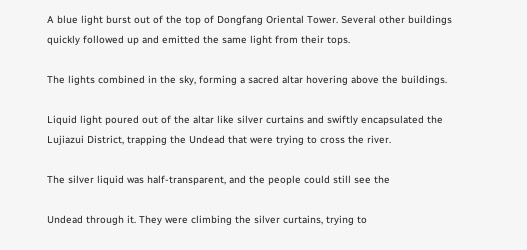A blue light burst out of the top of Dongfang Oriental Tower. Several other buildings quickly followed up and emitted the same light from their tops.

The lights combined in the sky, forming a sacred altar hovering above the buildings.

Liquid light poured out of the altar like silver curtains and swiftly encapsulated the Lujiazui District, trapping the Undead that were trying to cross the river.

The silver liquid was half-transparent, and the people could still see the

Undead through it. They were climbing the silver curtains, trying to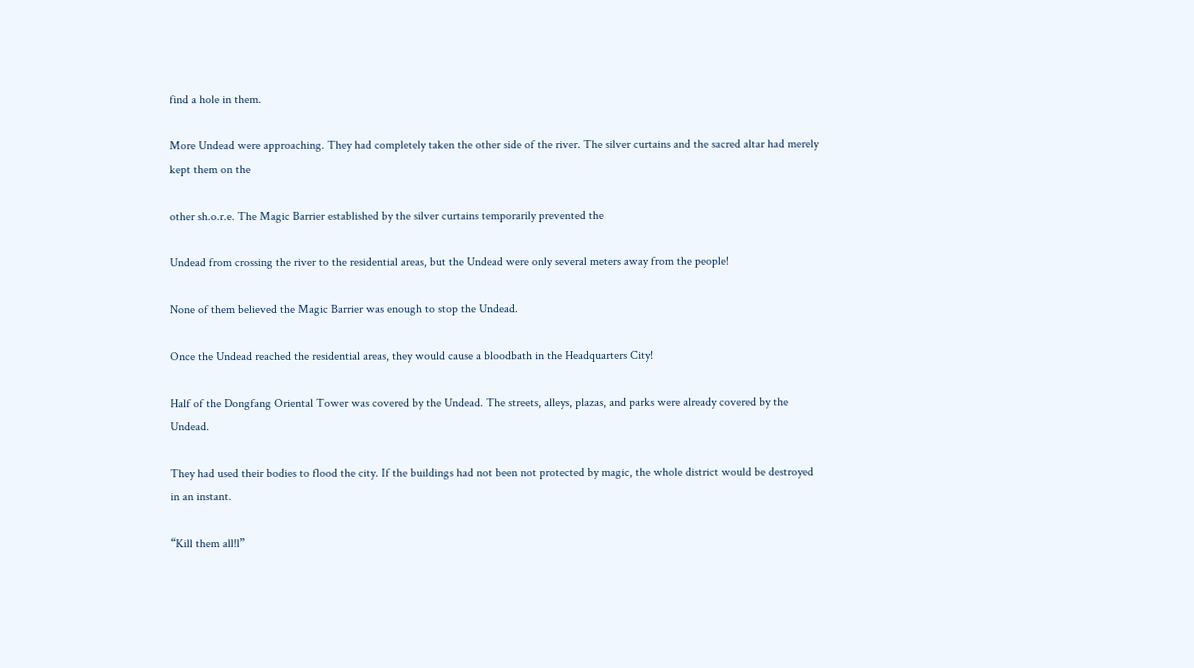find a hole in them.

More Undead were approaching. They had completely taken the other side of the river. The silver curtains and the sacred altar had merely kept them on the

other sh.o.r.e. The Magic Barrier established by the silver curtains temporarily prevented the

Undead from crossing the river to the residential areas, but the Undead were only several meters away from the people!

None of them believed the Magic Barrier was enough to stop the Undead.

Once the Undead reached the residential areas, they would cause a bloodbath in the Headquarters City!

Half of the Dongfang Oriental Tower was covered by the Undead. The streets, alleys, plazas, and parks were already covered by the Undead.

They had used their bodies to flood the city. If the buildings had not been not protected by magic, the whole district would be destroyed in an instant.

“Kill them all!l”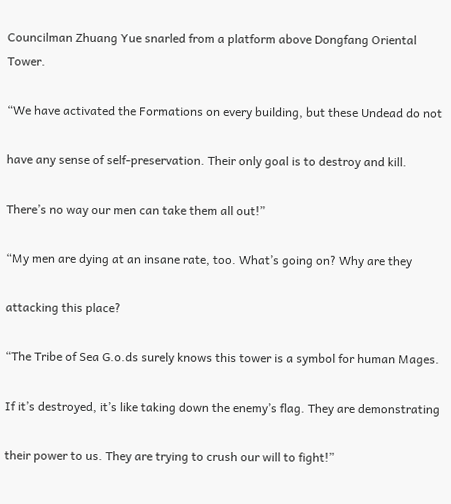Councilman Zhuang Yue snarled from a platform above Dongfang Oriental Tower.

“We have activated the Formations on every building, but these Undead do not

have any sense of self-preservation. Their only goal is to destroy and kill.

There’s no way our men can take them all out!”

“My men are dying at an insane rate, too. What’s going on? Why are they

attacking this place?

“The Tribe of Sea G.o.ds surely knows this tower is a symbol for human Mages.

If it’s destroyed, it’s like taking down the enemy’s flag. They are demonstrating

their power to us. They are trying to crush our will to fight!”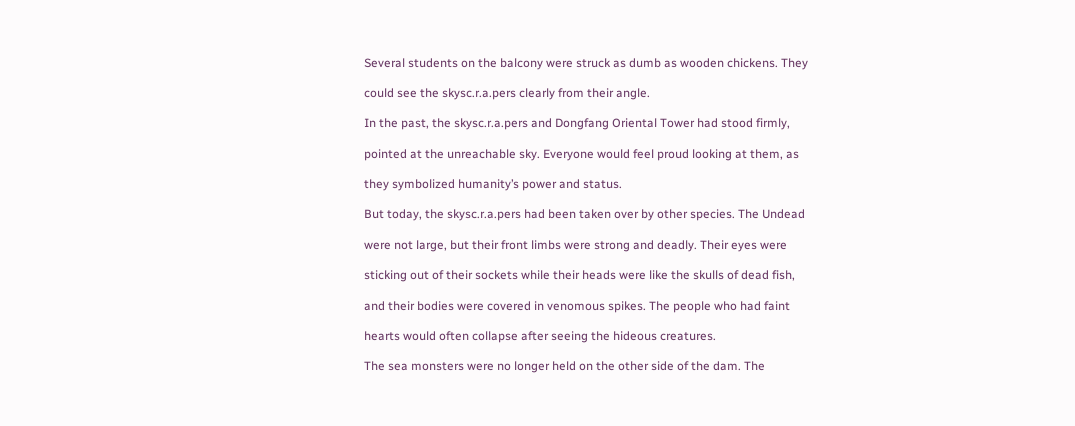Several students on the balcony were struck as dumb as wooden chickens. They

could see the skysc.r.a.pers clearly from their angle.

In the past, the skysc.r.a.pers and Dongfang Oriental Tower had stood firmly,

pointed at the unreachable sky. Everyone would feel proud looking at them, as

they symbolized humanity’s power and status.

But today, the skysc.r.a.pers had been taken over by other species. The Undead

were not large, but their front limbs were strong and deadly. Their eyes were

sticking out of their sockets while their heads were like the skulls of dead fish,

and their bodies were covered in venomous spikes. The people who had faint

hearts would often collapse after seeing the hideous creatures.

The sea monsters were no longer held on the other side of the dam. The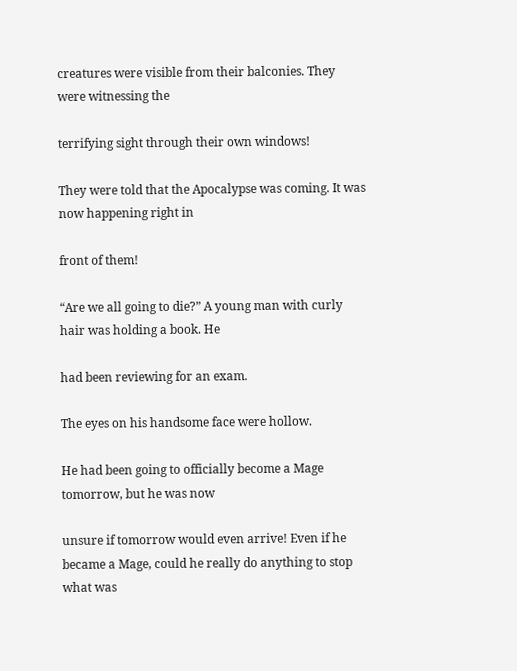creatures were visible from their balconies. They were witnessing the

terrifying sight through their own windows!

They were told that the Apocalypse was coming. It was now happening right in

front of them!

“Are we all going to die?” A young man with curly hair was holding a book. He

had been reviewing for an exam.

The eyes on his handsome face were hollow.

He had been going to officially become a Mage tomorrow, but he was now

unsure if tomorrow would even arrive! Even if he became a Mage, could he really do anything to stop what was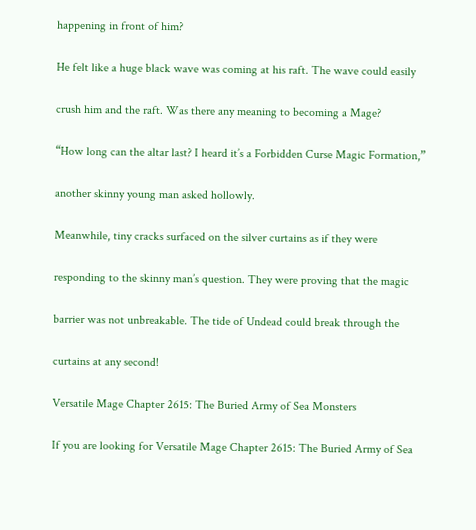happening in front of him?

He felt like a huge black wave was coming at his raft. The wave could easily

crush him and the raft. Was there any meaning to becoming a Mage?

“How long can the altar last? I heard it’s a Forbidden Curse Magic Formation,”

another skinny young man asked hollowly.

Meanwhile, tiny cracks surfaced on the silver curtains as if they were

responding to the skinny man’s question. They were proving that the magic

barrier was not unbreakable. The tide of Undead could break through the

curtains at any second!

Versatile Mage Chapter 2615: The Buried Army of Sea Monsters

If you are looking for Versatile Mage Chapter 2615: The Buried Army of Sea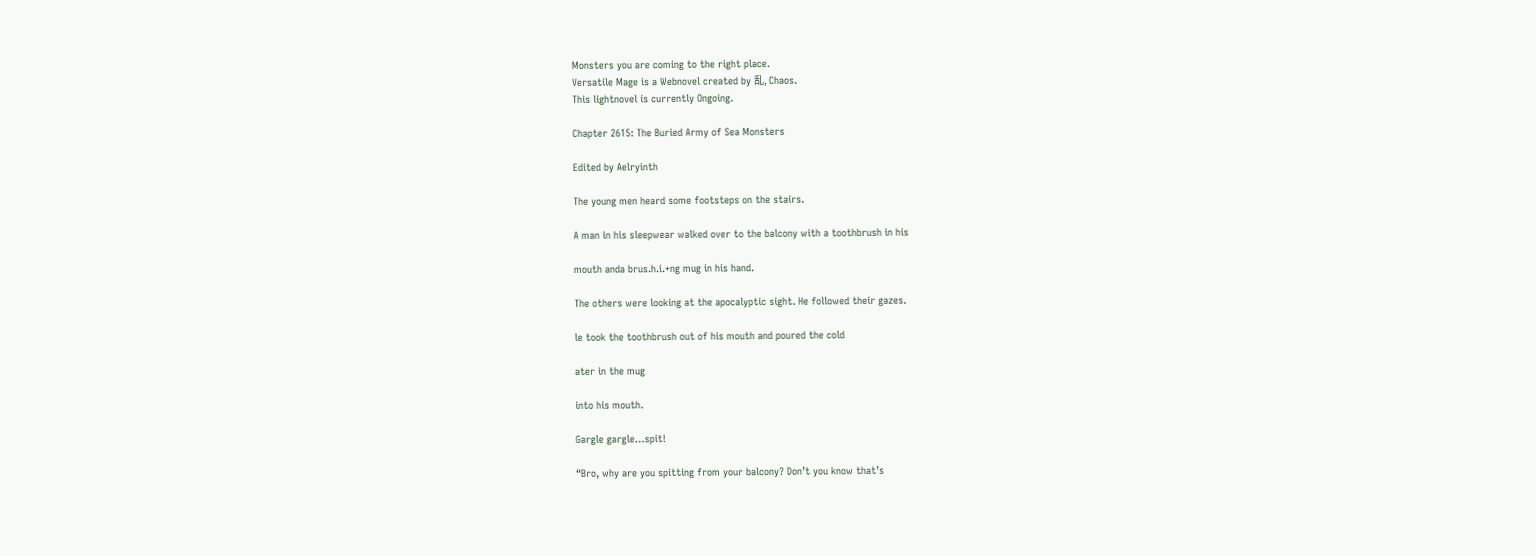Monsters you are coming to the right place.
Versatile Mage is a Webnovel created by 乱, Chaos.
This lightnovel is currently Ongoing.

Chapter 2615: The Buried Army of Sea Monsters

Edited by Aelryinth

The young men heard some footsteps on the stairs.

A man in his sleepwear walked over to the balcony with a toothbrush in his

mouth anda brus.h.i.+ng mug in his hand.

The others were looking at the apocalyptic sight. He followed their gazes.

le took the toothbrush out of his mouth and poured the cold

ater in the mug

into his mouth.

Gargle gargle…spit!

“Bro, why are you spitting from your balcony? Don’t you know that’s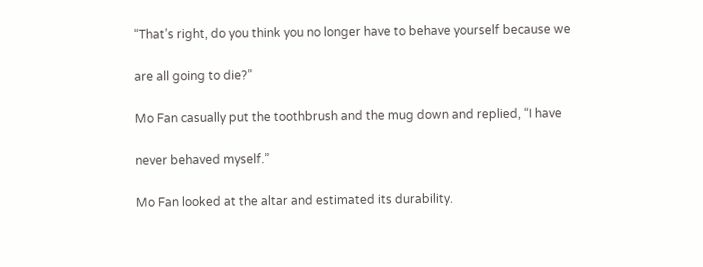“That’s right, do you think you no longer have to behave yourself because we

are all going to die?”

Mo Fan casually put the toothbrush and the mug down and replied, “I have

never behaved myself.”

Mo Fan looked at the altar and estimated its durability.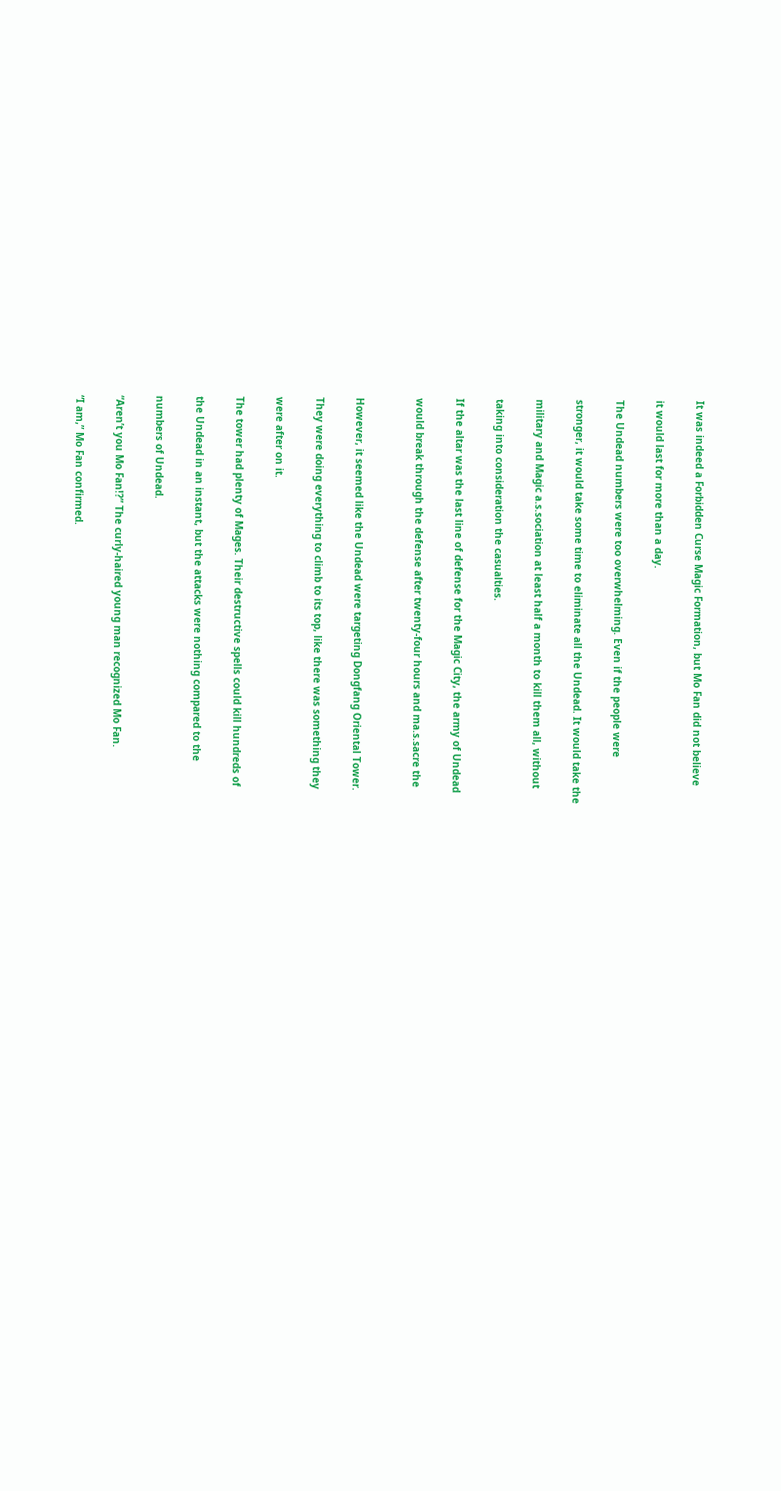It was indeed a Forbidden Curse Magic Formation, but Mo Fan did not believe

it would last for more than a day.

The Undead numbers were too overwhelming. Even if the people were

stronger, it would take some time to eliminate all the Undead. It would take the

military and Magic a.s.sociation at least half a month to kill them all, without

taking into consideration the casualties.

If the altar was the last line of defense for the Magic City, the army of Undead

would break through the defense after twenty-four hours and ma.s.sacre the


However, it seemed like the Undead were targeting Dongfang Oriental Tower.

They were doing everything to climb to its top, like there was something they

were after on it.

The tower had plenty of Mages. Their destructive spells could kill hundreds of

the Undead in an instant, but the attacks were nothing compared to the

numbers of Undead.

“Aren’t you Mo Fan!?” The curly-haired young man recognized Mo Fan.

“I am,” Mo Fan confirmed.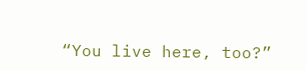“You live here, too?”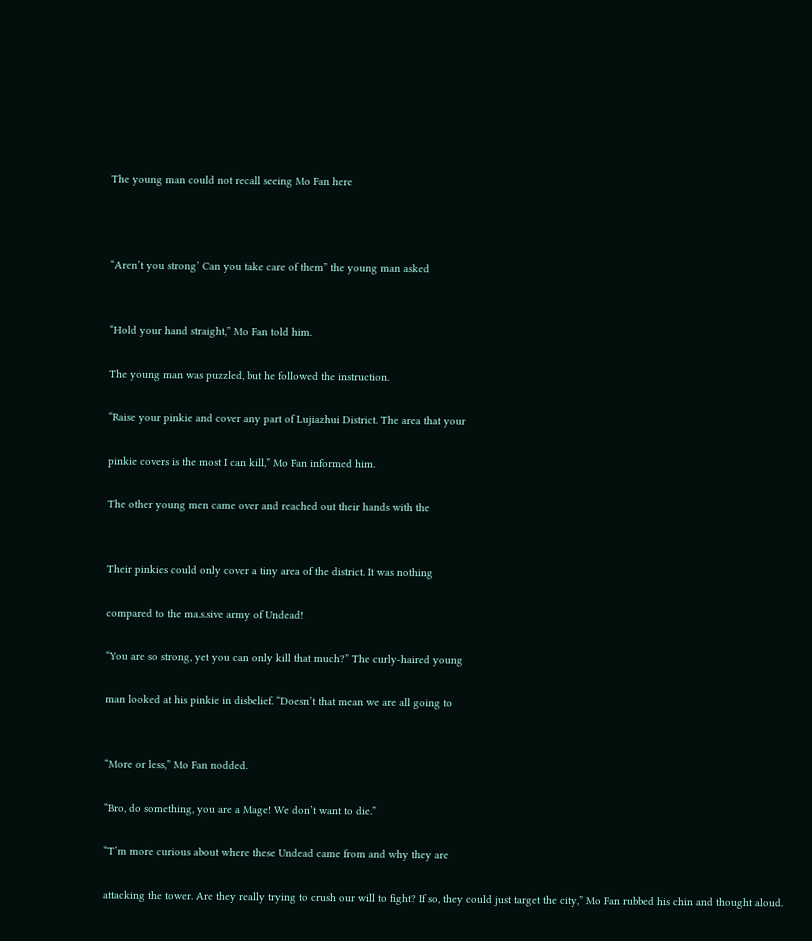The young man could not recall seeing Mo Fan here



“Aren’t you strong’ Can you take care of them” the young man asked


“Hold your hand straight,” Mo Fan told him.

The young man was puzzled, but he followed the instruction.

“Raise your pinkie and cover any part of Lujiazhui District. The area that your

pinkie covers is the most I can kill,” Mo Fan informed him.

The other young men came over and reached out their hands with the


Their pinkies could only cover a tiny area of the district. It was nothing

compared to the ma.s.sive army of Undead!

“You are so strong, yet you can only kill that much?” The curly-haired young

man looked at his pinkie in disbelief. “Doesn’t that mean we are all going to


“More or less,” Mo Fan nodded.

“Bro, do something, you are a Mage! We don’t want to die.”

“T’m more curious about where these Undead came from and why they are

attacking the tower. Are they really trying to crush our will to fight? If so, they could just target the city,” Mo Fan rubbed his chin and thought aloud.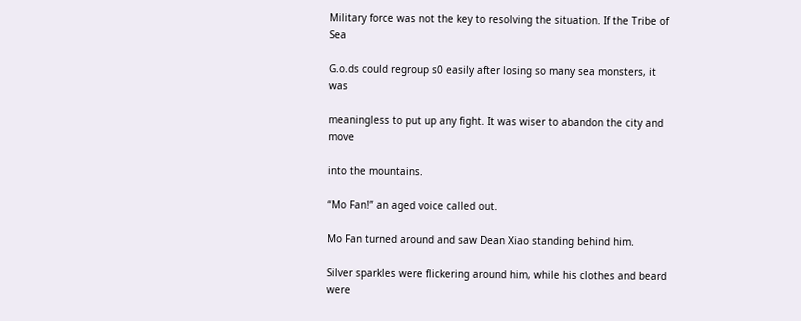Military force was not the key to resolving the situation. If the Tribe of Sea

G.o.ds could regroup s0 easily after losing so many sea monsters, it was

meaningless to put up any fight. It was wiser to abandon the city and move

into the mountains.

“Mo Fan!” an aged voice called out.

Mo Fan turned around and saw Dean Xiao standing behind him.

Silver sparkles were flickering around him, while his clothes and beard were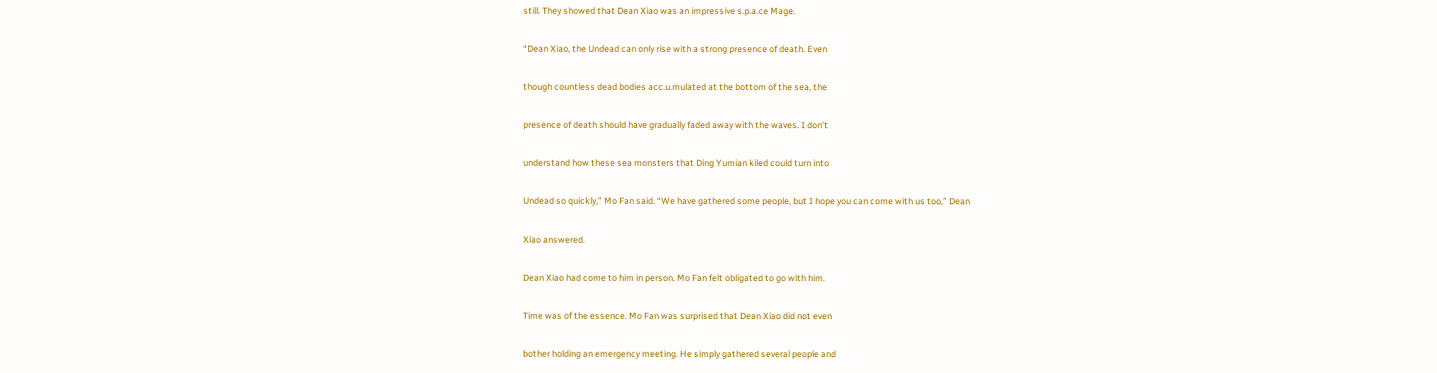still. They showed that Dean Xiao was an impressive s.p.a.ce Mage.

“Dean Xiao, the Undead can only rise with a strong presence of death. Even

though countless dead bodies acc.u.mulated at the bottom of the sea, the

presence of death should have gradually faded away with the waves. I don’t

understand how these sea monsters that Ding Yumian kiled could turn into

Undead so quickly,” Mo Fan said. “We have gathered some people, but I hope you can come with us too,” Dean

Xiao answered.

Dean Xiao had come to him in person. Mo Fan felt obligated to go with him.

Time was of the essence. Mo Fan was surprised that Dean Xiao did not even

bother holding an emergency meeting. He simply gathered several people and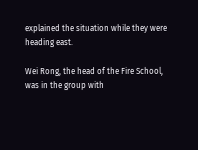explained the situation while they were heading east.

Wei Rong, the head of the Fire School, was in the group with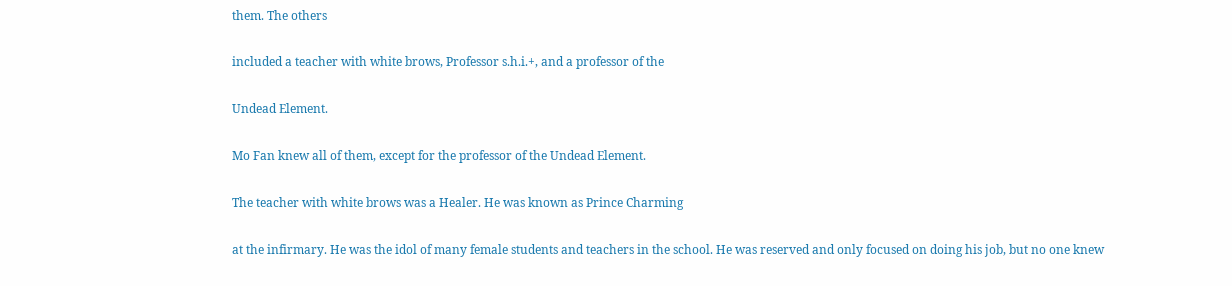them. The others

included a teacher with white brows, Professor s.h.i.+, and a professor of the

Undead Element.

Mo Fan knew all of them, except for the professor of the Undead Element.

The teacher with white brows was a Healer. He was known as Prince Charming

at the infirmary. He was the idol of many female students and teachers in the school. He was reserved and only focused on doing his job, but no one knew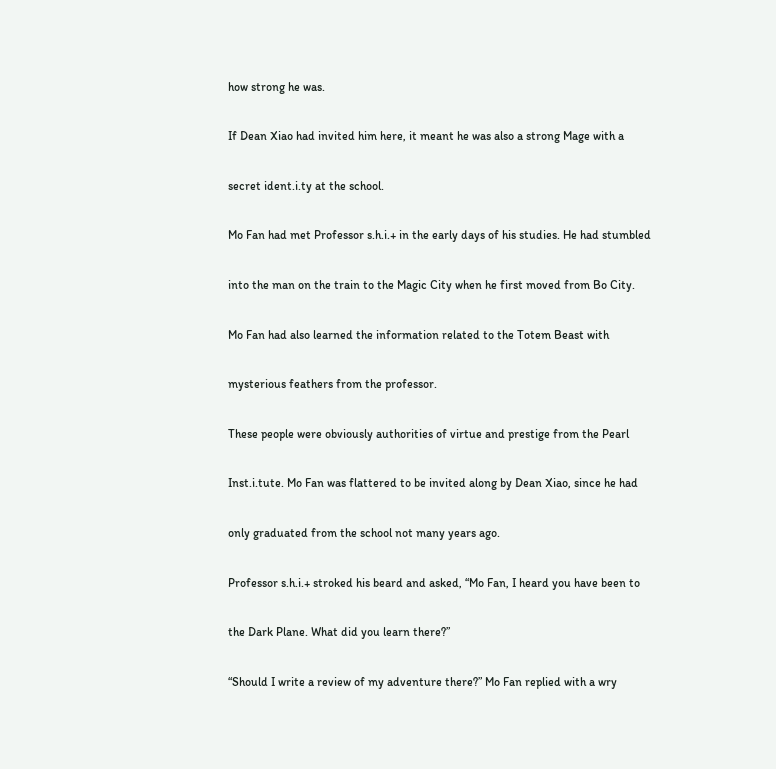how strong he was.

If Dean Xiao had invited him here, it meant he was also a strong Mage with a

secret ident.i.ty at the school.

Mo Fan had met Professor s.h.i.+ in the early days of his studies. He had stumbled

into the man on the train to the Magic City when he first moved from Bo City.

Mo Fan had also learned the information related to the Totem Beast with

mysterious feathers from the professor.

These people were obviously authorities of virtue and prestige from the Pearl

Inst.i.tute. Mo Fan was flattered to be invited along by Dean Xiao, since he had

only graduated from the school not many years ago.

Professor s.h.i.+ stroked his beard and asked, “Mo Fan, I heard you have been to

the Dark Plane. What did you learn there?”

“Should I write a review of my adventure there?” Mo Fan replied with a wry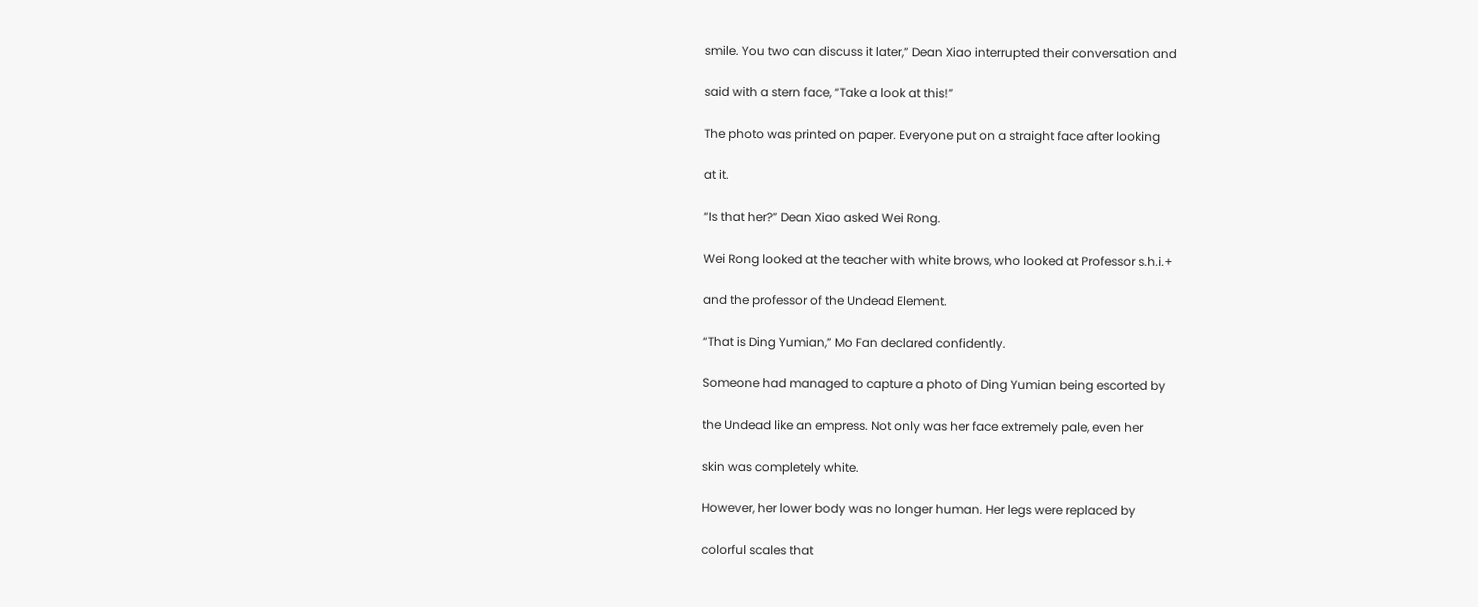smile. You two can discuss it later,” Dean Xiao interrupted their conversation and

said with a stern face, “Take a look at this!”

The photo was printed on paper. Everyone put on a straight face after looking

at it.

“Is that her?” Dean Xiao asked Wei Rong.

Wei Rong looked at the teacher with white brows, who looked at Professor s.h.i.+

and the professor of the Undead Element.

“That is Ding Yumian,” Mo Fan declared confidently.

Someone had managed to capture a photo of Ding Yumian being escorted by

the Undead like an empress. Not only was her face extremely pale, even her

skin was completely white.

However, her lower body was no longer human. Her legs were replaced by

colorful scales that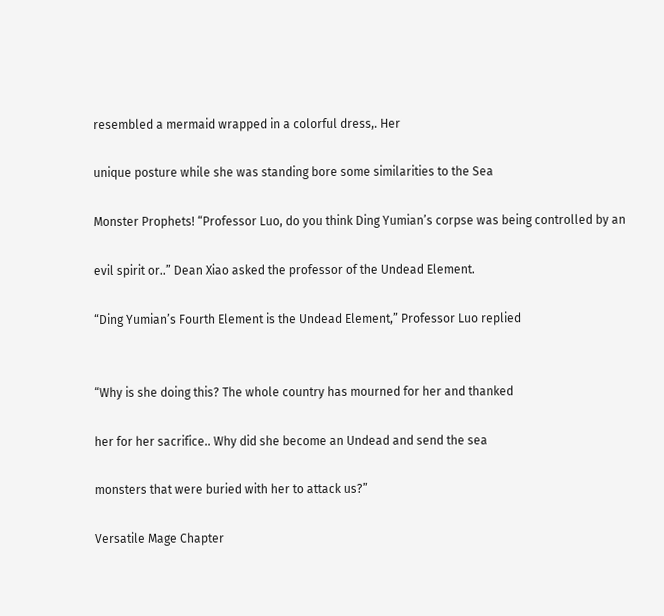resembled a mermaid wrapped in a colorful dress,. Her

unique posture while she was standing bore some similarities to the Sea

Monster Prophets! “Professor Luo, do you think Ding Yumian’s corpse was being controlled by an

evil spirit or..” Dean Xiao asked the professor of the Undead Element.

“Ding Yumian’s Fourth Element is the Undead Element,” Professor Luo replied


“Why is she doing this? The whole country has mourned for her and thanked

her for her sacrifice.. Why did she become an Undead and send the sea

monsters that were buried with her to attack us?”

Versatile Mage Chapter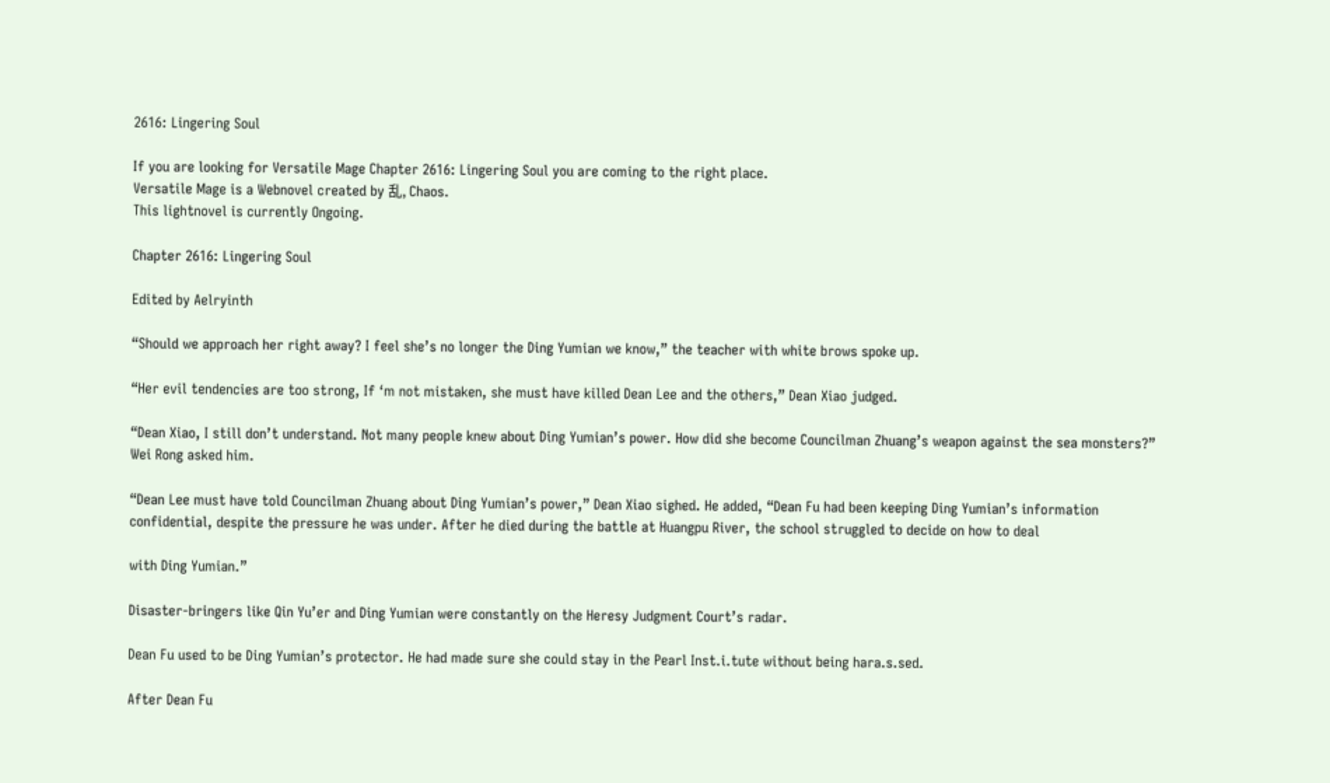2616: Lingering Soul

If you are looking for Versatile Mage Chapter 2616: Lingering Soul you are coming to the right place.
Versatile Mage is a Webnovel created by 乱, Chaos.
This lightnovel is currently Ongoing.

Chapter 2616: Lingering Soul

Edited by Aelryinth

“Should we approach her right away? I feel she’s no longer the Ding Yumian we know,” the teacher with white brows spoke up.

“Her evil tendencies are too strong, If ‘m not mistaken, she must have killed Dean Lee and the others,” Dean Xiao judged.

“Dean Xiao, I still don’t understand. Not many people knew about Ding Yumian’s power. How did she become Councilman Zhuang’s weapon against the sea monsters?” Wei Rong asked him.

“Dean Lee must have told Councilman Zhuang about Ding Yumian’s power,” Dean Xiao sighed. He added, “Dean Fu had been keeping Ding Yumian’s information confidential, despite the pressure he was under. After he died during the battle at Huangpu River, the school struggled to decide on how to deal

with Ding Yumian.”

Disaster-bringers like Qin Yu’er and Ding Yumian were constantly on the Heresy Judgment Court’s radar.

Dean Fu used to be Ding Yumian’s protector. He had made sure she could stay in the Pearl Inst.i.tute without being hara.s.sed.

After Dean Fu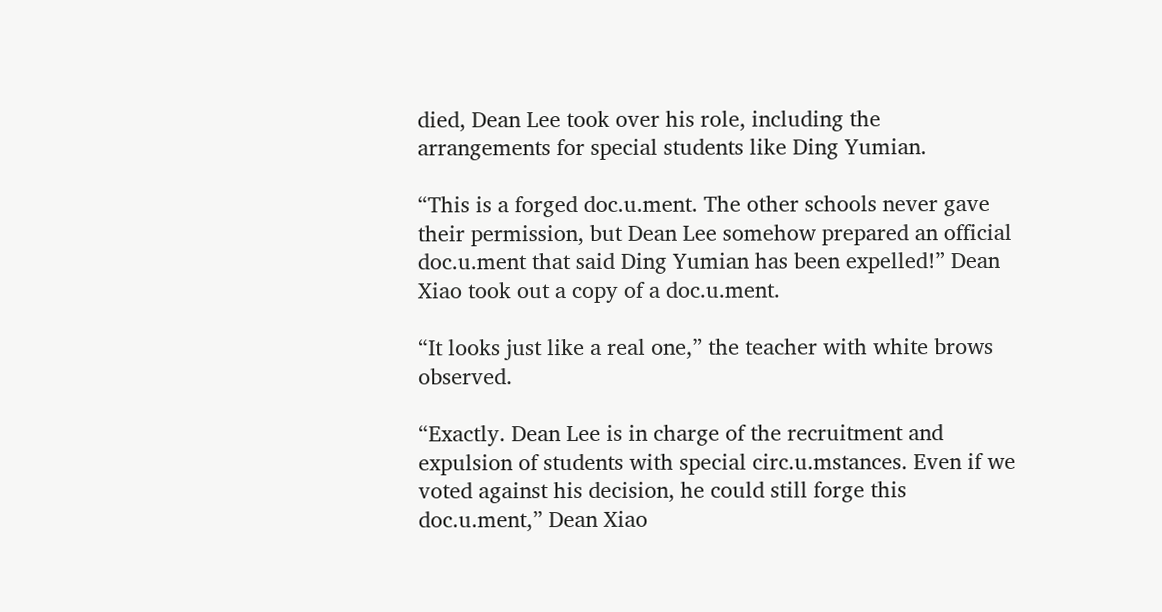died, Dean Lee took over his role, including the arrangements for special students like Ding Yumian.

“This is a forged doc.u.ment. The other schools never gave their permission, but Dean Lee somehow prepared an official doc.u.ment that said Ding Yumian has been expelled!” Dean Xiao took out a copy of a doc.u.ment.

“It looks just like a real one,” the teacher with white brows observed.

“Exactly. Dean Lee is in charge of the recruitment and expulsion of students with special circ.u.mstances. Even if we voted against his decision, he could still forge this doc.u.ment,” Dean Xiao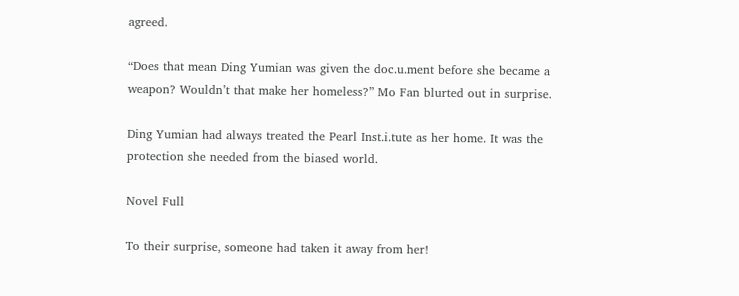agreed.

“Does that mean Ding Yumian was given the doc.u.ment before she became a weapon? Wouldn’t that make her homeless?” Mo Fan blurted out in surprise.

Ding Yumian had always treated the Pearl Inst.i.tute as her home. It was the protection she needed from the biased world.

Novel Full

To their surprise, someone had taken it away from her!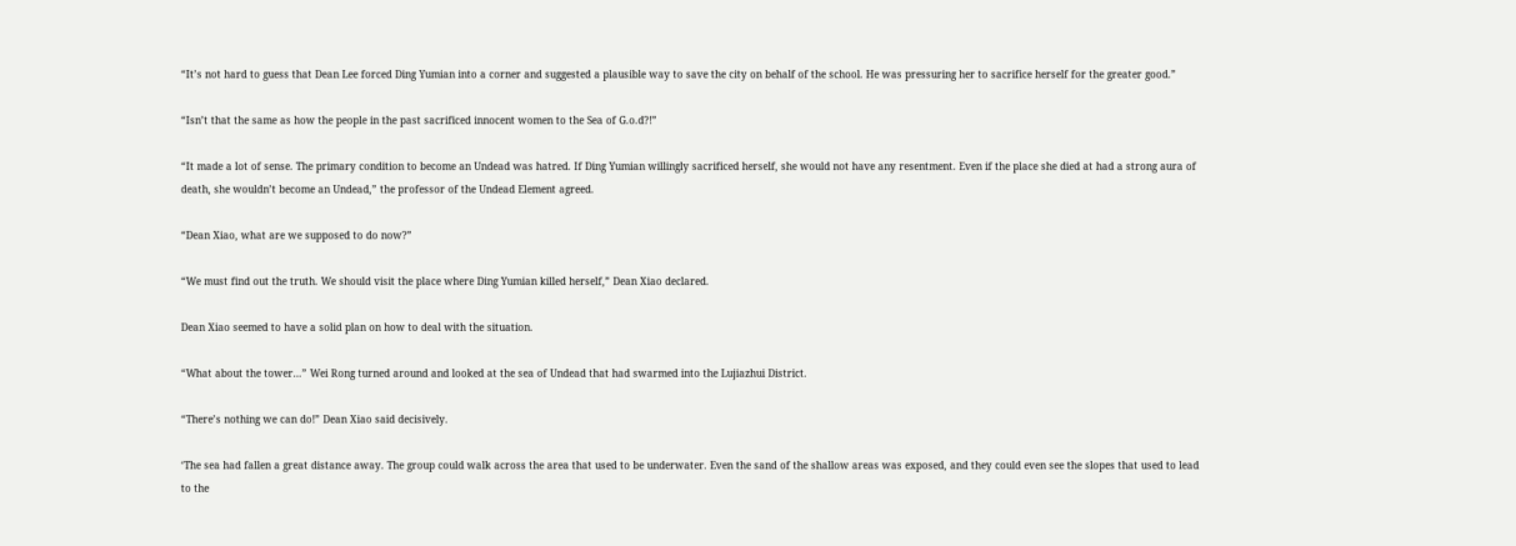“It’s not hard to guess that Dean Lee forced Ding Yumian into a corner and suggested a plausible way to save the city on behalf of the school. He was pressuring her to sacrifice herself for the greater good.”

“Isn’t that the same as how the people in the past sacrificed innocent women to the Sea of G.o.d?!”

“It made a lot of sense. The primary condition to become an Undead was hatred. If Ding Yumian willingly sacrificed herself, she would not have any resentment. Even if the place she died at had a strong aura of death, she wouldn’t become an Undead,” the professor of the Undead Element agreed.

“Dean Xiao, what are we supposed to do now?”

“We must find out the truth. We should visit the place where Ding Yumian killed herself,” Dean Xiao declared.

Dean Xiao seemed to have a solid plan on how to deal with the situation.

“What about the tower…” Wei Rong turned around and looked at the sea of Undead that had swarmed into the Lujiazhui District.

“There’s nothing we can do!” Dean Xiao said decisively.

‘The sea had fallen a great distance away. The group could walk across the area that used to be underwater. Even the sand of the shallow areas was exposed, and they could even see the slopes that used to lead to the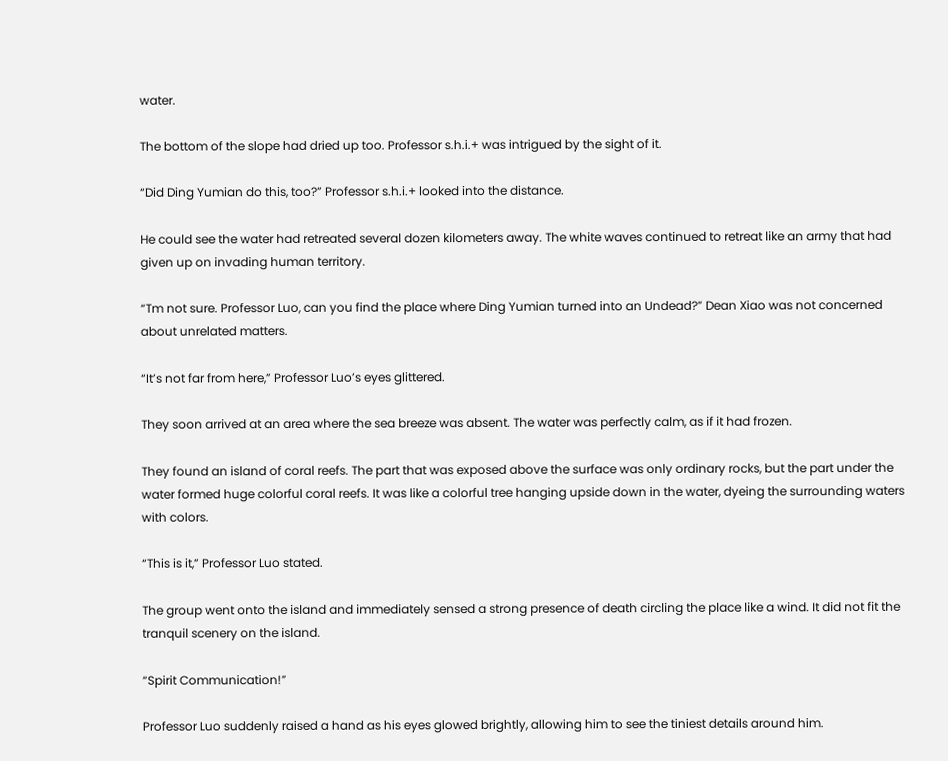water.

The bottom of the slope had dried up too. Professor s.h.i.+ was intrigued by the sight of it.

“Did Ding Yumian do this, too?” Professor s.h.i.+ looked into the distance.

He could see the water had retreated several dozen kilometers away. The white waves continued to retreat like an army that had given up on invading human territory.

“Tm not sure. Professor Luo, can you find the place where Ding Yumian turned into an Undead?” Dean Xiao was not concerned about unrelated matters.

“It’s not far from here,” Professor Luo’s eyes glittered.

They soon arrived at an area where the sea breeze was absent. The water was perfectly calm, as if it had frozen.

They found an island of coral reefs. The part that was exposed above the surface was only ordinary rocks, but the part under the water formed huge colorful coral reefs. It was like a colorful tree hanging upside down in the water, dyeing the surrounding waters with colors.

“This is it,” Professor Luo stated.

The group went onto the island and immediately sensed a strong presence of death circling the place like a wind. It did not fit the tranquil scenery on the island.

“Spirit Communication!”

Professor Luo suddenly raised a hand as his eyes glowed brightly, allowing him to see the tiniest details around him.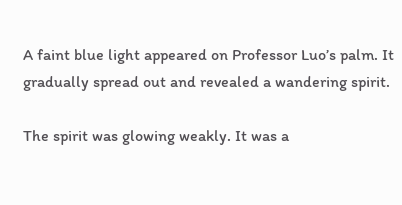A faint blue light appeared on Professor Luo’s palm. It gradually spread out and revealed a wandering spirit.

The spirit was glowing weakly. It was a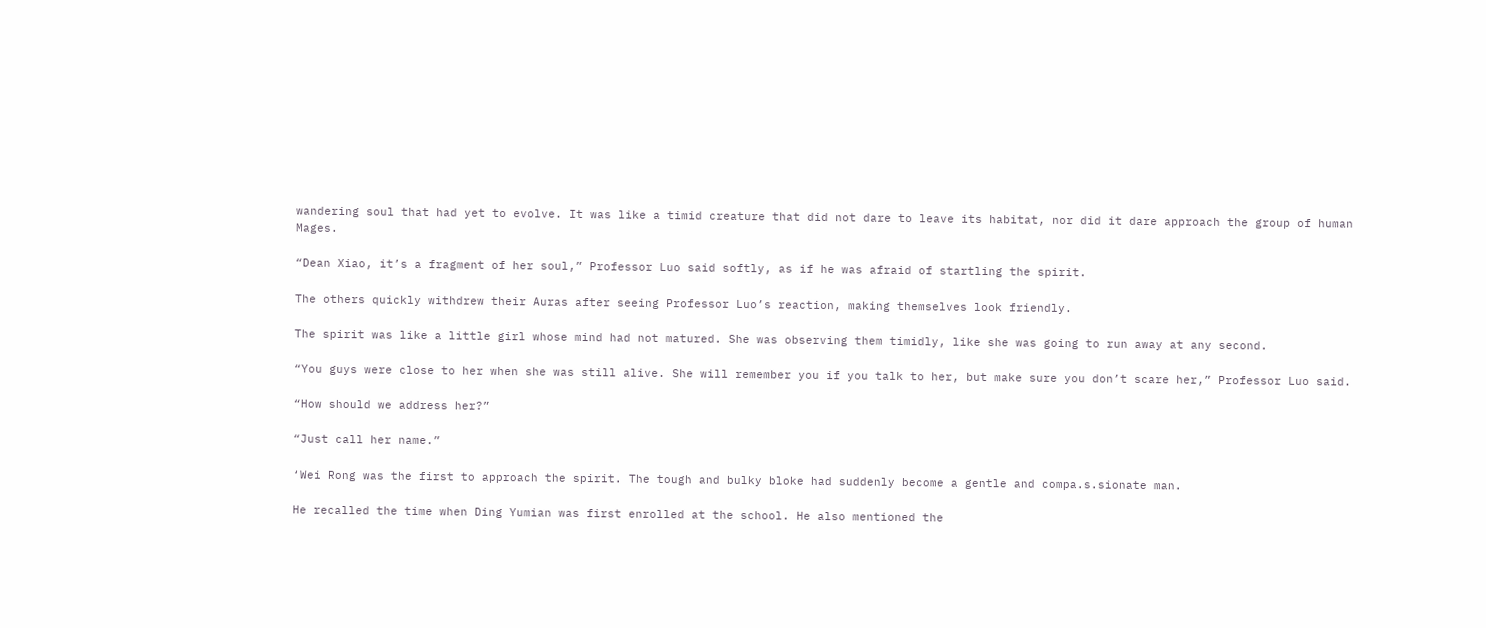wandering soul that had yet to evolve. It was like a timid creature that did not dare to leave its habitat, nor did it dare approach the group of human Mages.

“Dean Xiao, it’s a fragment of her soul,” Professor Luo said softly, as if he was afraid of startling the spirit.

The others quickly withdrew their Auras after seeing Professor Luo’s reaction, making themselves look friendly.

The spirit was like a little girl whose mind had not matured. She was observing them timidly, like she was going to run away at any second.

“You guys were close to her when she was still alive. She will remember you if you talk to her, but make sure you don’t scare her,” Professor Luo said.

“How should we address her?”

“Just call her name.”

‘Wei Rong was the first to approach the spirit. The tough and bulky bloke had suddenly become a gentle and compa.s.sionate man.

He recalled the time when Ding Yumian was first enrolled at the school. He also mentioned the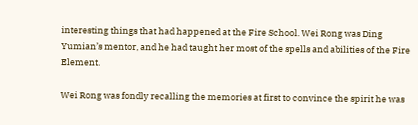interesting things that had happened at the Fire School. Wei Rong was Ding Yumian’s mentor, and he had taught her most of the spells and abilities of the Fire Element.

Wei Rong was fondly recalling the memories at first to convince the spirit he was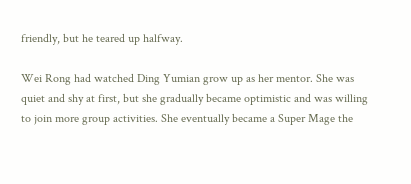friendly, but he teared up halfway.

Wei Rong had watched Ding Yumian grow up as her mentor. She was quiet and shy at first, but she gradually became optimistic and was willing to join more group activities. She eventually became a Super Mage the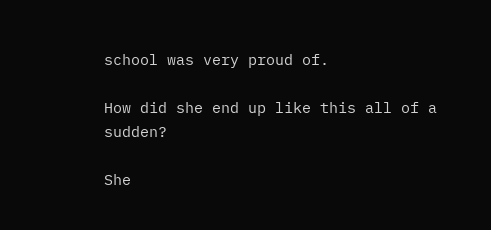school was very proud of.

How did she end up like this all of a sudden?

She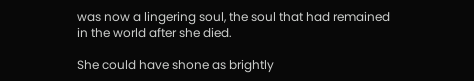was now a lingering soul, the soul that had remained in the world after she died.

She could have shone as brightly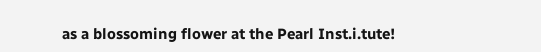as a blossoming flower at the Pearl Inst.i.tute!